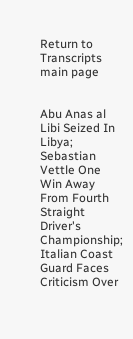Return to Transcripts main page


Abu Anas al Libi Seized In Libya; Sebastian Vettle One Win Away From Fourth Straight Driver's Championship; Italian Coast Guard Faces Criticism Over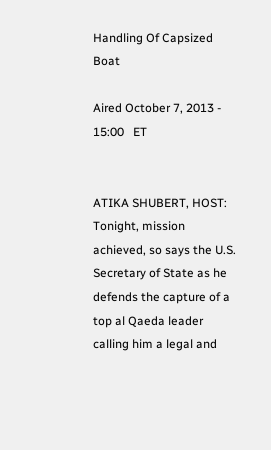Handling Of Capsized Boat

Aired October 7, 2013 - 15:00   ET


ATIKA SHUBERT, HOST: Tonight, mission achieved, so says the U.S. Secretary of State as he defends the capture of a top al Qaeda leader calling him a legal and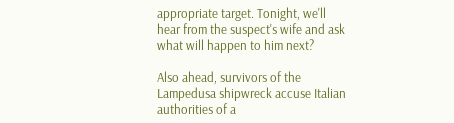appropriate target. Tonight, we'll hear from the suspect's wife and ask what will happen to him next?

Also ahead, survivors of the Lampedusa shipwreck accuse Italian authorities of a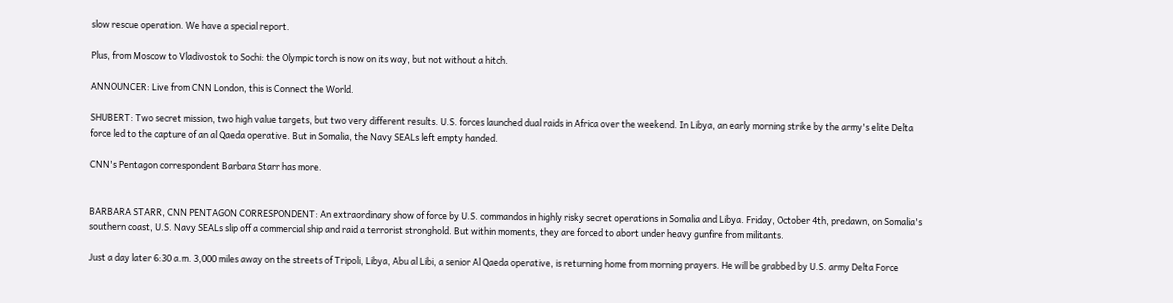slow rescue operation. We have a special report.

Plus, from Moscow to Vladivostok to Sochi: the Olympic torch is now on its way, but not without a hitch.

ANNOUNCER: Live from CNN London, this is Connect the World.

SHUBERT: Two secret mission, two high value targets, but two very different results. U.S. forces launched dual raids in Africa over the weekend. In Libya, an early morning strike by the army's elite Delta force led to the capture of an al Qaeda operative. But in Somalia, the Navy SEALs left empty handed.

CNN's Pentagon correspondent Barbara Starr has more.


BARBARA STARR, CNN PENTAGON CORRESPONDENT: An extraordinary show of force by U.S. commandos in highly risky secret operations in Somalia and Libya. Friday, October 4th, predawn, on Somalia's southern coast, U.S. Navy SEALs slip off a commercial ship and raid a terrorist stronghold. But within moments, they are forced to abort under heavy gunfire from militants.

Just a day later 6:30 a.m. 3,000 miles away on the streets of Tripoli, Libya, Abu al Libi, a senior Al Qaeda operative, is returning home from morning prayers. He will be grabbed by U.S. army Delta Force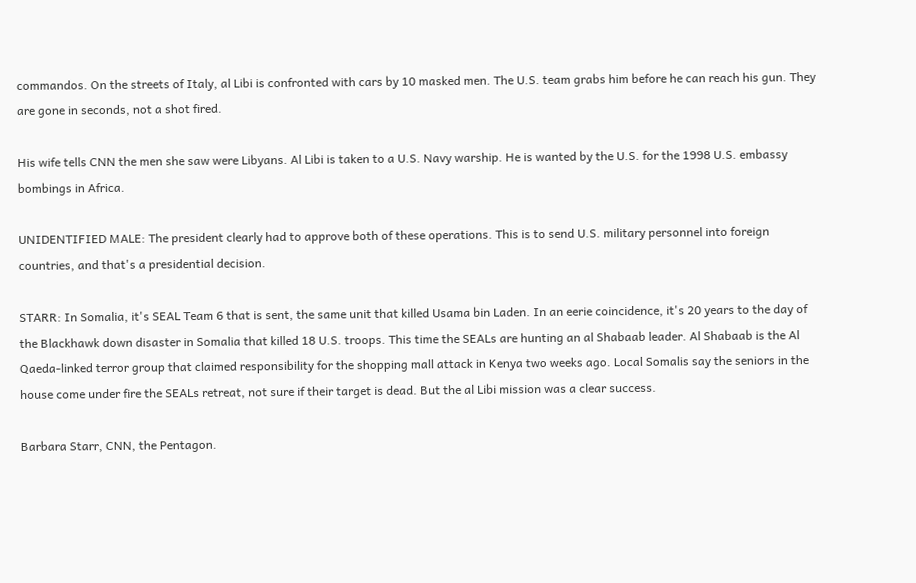commandos. On the streets of Italy, al Libi is confronted with cars by 10 masked men. The U.S. team grabs him before he can reach his gun. They are gone in seconds, not a shot fired.

His wife tells CNN the men she saw were Libyans. Al Libi is taken to a U.S. Navy warship. He is wanted by the U.S. for the 1998 U.S. embassy bombings in Africa.

UNIDENTIFIED MALE: The president clearly had to approve both of these operations. This is to send U.S. military personnel into foreign countries, and that's a presidential decision.

STARR: In Somalia, it's SEAL Team 6 that is sent, the same unit that killed Usama bin Laden. In an eerie coincidence, it's 20 years to the day of the Blackhawk down disaster in Somalia that killed 18 U.S. troops. This time the SEALs are hunting an al Shabaab leader. Al Shabaab is the Al Qaeda-linked terror group that claimed responsibility for the shopping mall attack in Kenya two weeks ago. Local Somalis say the seniors in the house come under fire the SEALs retreat, not sure if their target is dead. But the al Libi mission was a clear success.

Barbara Starr, CNN, the Pentagon.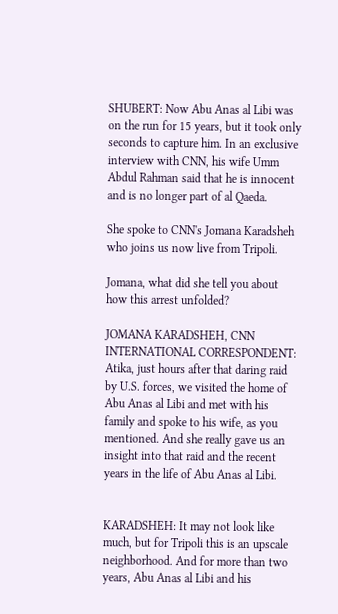SHUBERT: Now Abu Anas al Libi was on the run for 15 years, but it took only seconds to capture him. In an exclusive interview with CNN, his wife Umm Abdul Rahman said that he is innocent and is no longer part of al Qaeda.

She spoke to CNN's Jomana Karadsheh who joins us now live from Tripoli.

Jomana, what did she tell you about how this arrest unfolded?

JOMANA KARADSHEH, CNN INTERNATIONAL CORRESPONDENT: Atika, just hours after that daring raid by U.S. forces, we visited the home of Abu Anas al Libi and met with his family and spoke to his wife, as you mentioned. And she really gave us an insight into that raid and the recent years in the life of Abu Anas al Libi.


KARADSHEH: It may not look like much, but for Tripoli this is an upscale neighborhood. And for more than two years, Abu Anas al Libi and his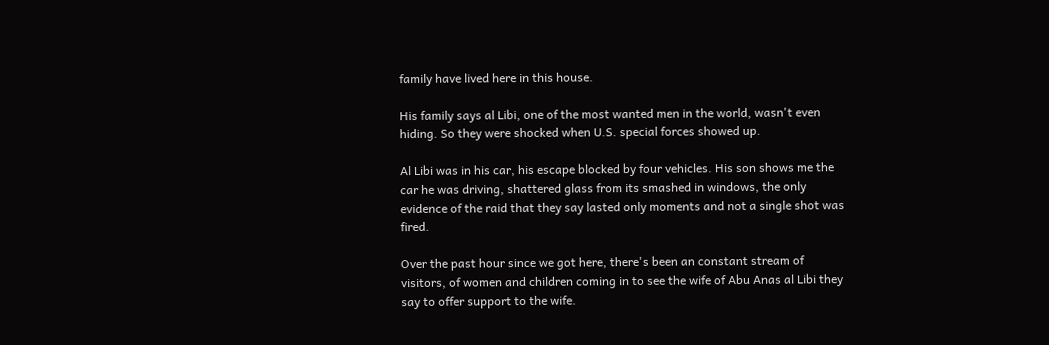family have lived here in this house.

His family says al Libi, one of the most wanted men in the world, wasn't even hiding. So they were shocked when U.S. special forces showed up.

Al Libi was in his car, his escape blocked by four vehicles. His son shows me the car he was driving, shattered glass from its smashed in windows, the only evidence of the raid that they say lasted only moments and not a single shot was fired.

Over the past hour since we got here, there's been an constant stream of visitors, of women and children coming in to see the wife of Abu Anas al Libi they say to offer support to the wife.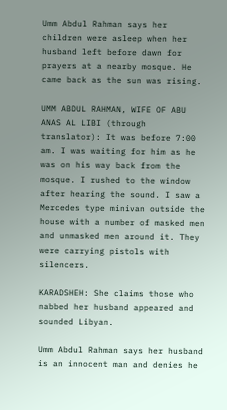Umm Abdul Rahman says her children were asleep when her husband left before dawn for prayers at a nearby mosque. He came back as the sun was rising.

UMM ABDUL RAHMAN, WIFE OF ABU ANAS AL LIBI (through translator): It was before 7:00 am. I was waiting for him as he was on his way back from the mosque. I rushed to the window after hearing the sound. I saw a Mercedes type minivan outside the house with a number of masked men and unmasked men around it. They were carrying pistols with silencers.

KARADSHEH: She claims those who nabbed her husband appeared and sounded Libyan.

Umm Abdul Rahman says her husband is an innocent man and denies he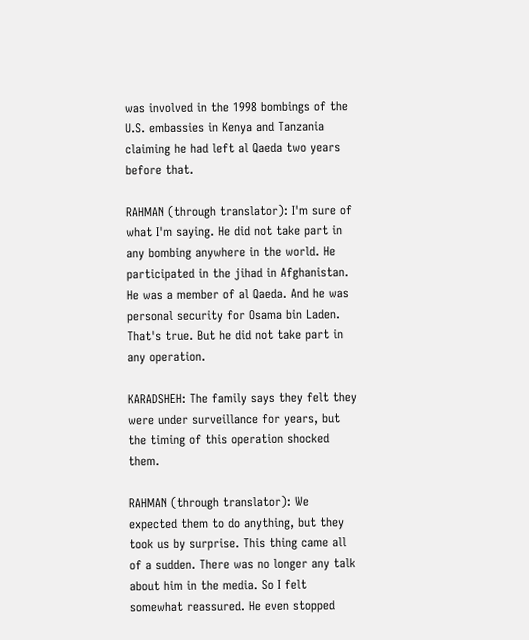was involved in the 1998 bombings of the U.S. embassies in Kenya and Tanzania claiming he had left al Qaeda two years before that.

RAHMAN (through translator): I'm sure of what I'm saying. He did not take part in any bombing anywhere in the world. He participated in the jihad in Afghanistan. He was a member of al Qaeda. And he was personal security for Osama bin Laden. That's true. But he did not take part in any operation.

KARADSHEH: The family says they felt they were under surveillance for years, but the timing of this operation shocked them.

RAHMAN (through translator): We expected them to do anything, but they took us by surprise. This thing came all of a sudden. There was no longer any talk about him in the media. So I felt somewhat reassured. He even stopped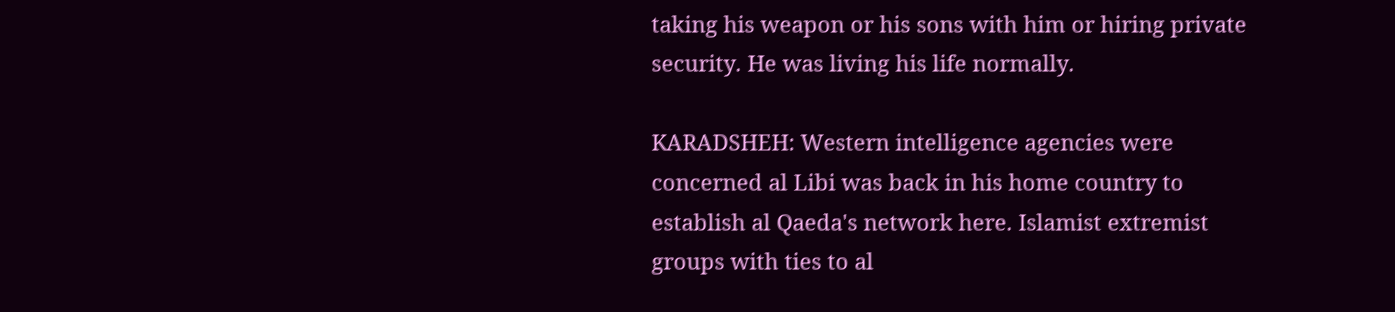taking his weapon or his sons with him or hiring private security. He was living his life normally.

KARADSHEH: Western intelligence agencies were concerned al Libi was back in his home country to establish al Qaeda's network here. Islamist extremist groups with ties to al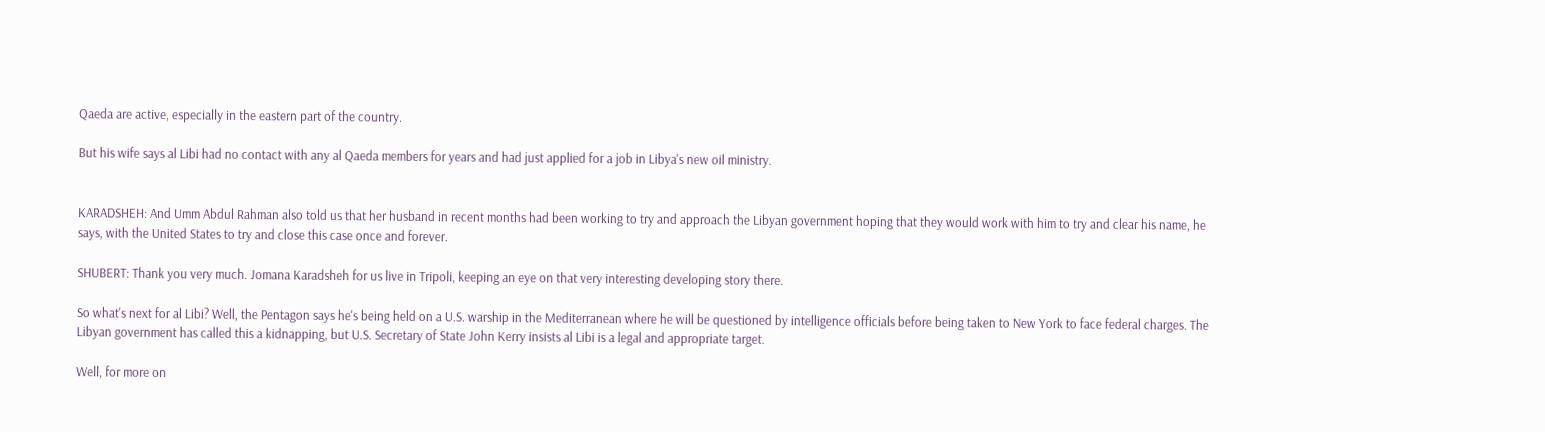Qaeda are active, especially in the eastern part of the country.

But his wife says al Libi had no contact with any al Qaeda members for years and had just applied for a job in Libya's new oil ministry.


KARADSHEH: And Umm Abdul Rahman also told us that her husband in recent months had been working to try and approach the Libyan government hoping that they would work with him to try and clear his name, he says, with the United States to try and close this case once and forever.

SHUBERT: Thank you very much. Jomana Karadsheh for us live in Tripoli, keeping an eye on that very interesting developing story there.

So what's next for al Libi? Well, the Pentagon says he's being held on a U.S. warship in the Mediterranean where he will be questioned by intelligence officials before being taken to New York to face federal charges. The Libyan government has called this a kidnapping, but U.S. Secretary of State John Kerry insists al Libi is a legal and appropriate target.

Well, for more on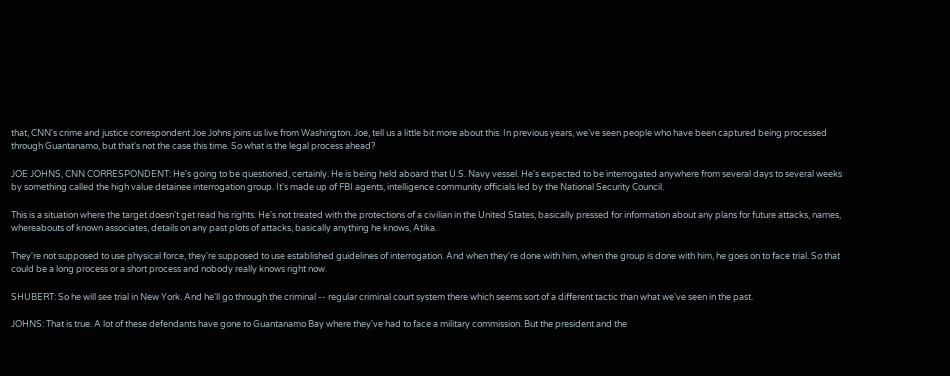that, CNN's crime and justice correspondent Joe Johns joins us live from Washington. Joe, tell us a little bit more about this. In previous years, we've seen people who have been captured being processed through Guantanamo, but that's not the case this time. So what is the legal process ahead?

JOE JOHNS, CNN CORRESPONDENT: He's going to be questioned, certainly. He is being held aboard that U.S. Navy vessel. He's expected to be interrogated anywhere from several days to several weeks by something called the high value detainee interrogation group. It's made up of FBI agents, intelligence community officials led by the National Security Council.

This is a situation where the target doesn't get read his rights. He's not treated with the protections of a civilian in the United States, basically pressed for information about any plans for future attacks, names, whereabouts of known associates, details on any past plots of attacks, basically anything he knows, Atika.

They're not supposed to use physical force, they're supposed to use established guidelines of interrogation. And when they're done with him, when the group is done with him, he goes on to face trial. So that could be a long process or a short process and nobody really knows right now.

SHUBERT: So he will see trial in New York. And he'll go through the criminal -- regular criminal court system there which seems sort of a different tactic than what we've seen in the past.

JOHNS: That is true. A lot of these defendants have gone to Guantanamo Bay where they've had to face a military commission. But the president and the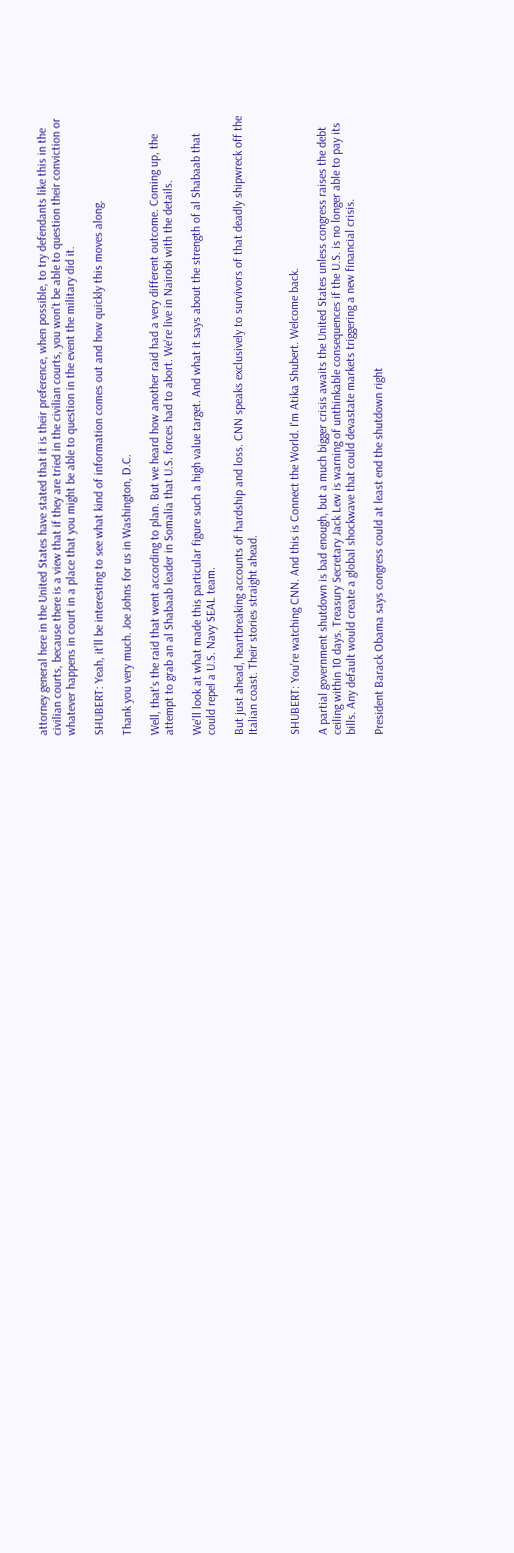attorney general here in the United States have stated that it is their preference, when possible, to try defendants like this in the civilian courts, because there is a view that if they are tried in the civilian courts, you won't be able to question their conviction or whatever happens in court in a place that you might be able to question in the event the military did it.

SHUBERT: Yeah, it'll be interesting to see what kind of information comes out and how quickly this moves along.

Thank you very much. Joe Johns for us in Washington, D.C.

Well, that's the raid that went according to plan. But we heard how another raid had a very different outcome. Coming up, the attempt to grab an al Shabaab leader in Somalia that U.S. forces had to abort. We're live in Nairobi with the details.

We'll look at what made this particular figure such a high value target. And what it says about the strength of al Shabaab that could repel a U.S. Navy SEAL team.

But just ahead, heartbreaking accounts of hardship and loss. CNN speaks exclusively to survivors of that deadly shipwreck off the Italian coast. Their stories straight ahead.


SHUBERT: You're watching CNN. And this is Connect the World. I'm Atika Shubert. Welcome back.

A partial government shutdown is bad enough, but a much bigger crisis awaits the United States unless congress raises the debt ceiling within 10 days. Treasury Secretary Jack Lew is warning of unthinkable consequences if the U.S. is no longer able to pay its bills. Any default would create a global shockwave that could devastate markets triggering a new financial crisis.

President Barack Obama says congress could at least end the shutdown right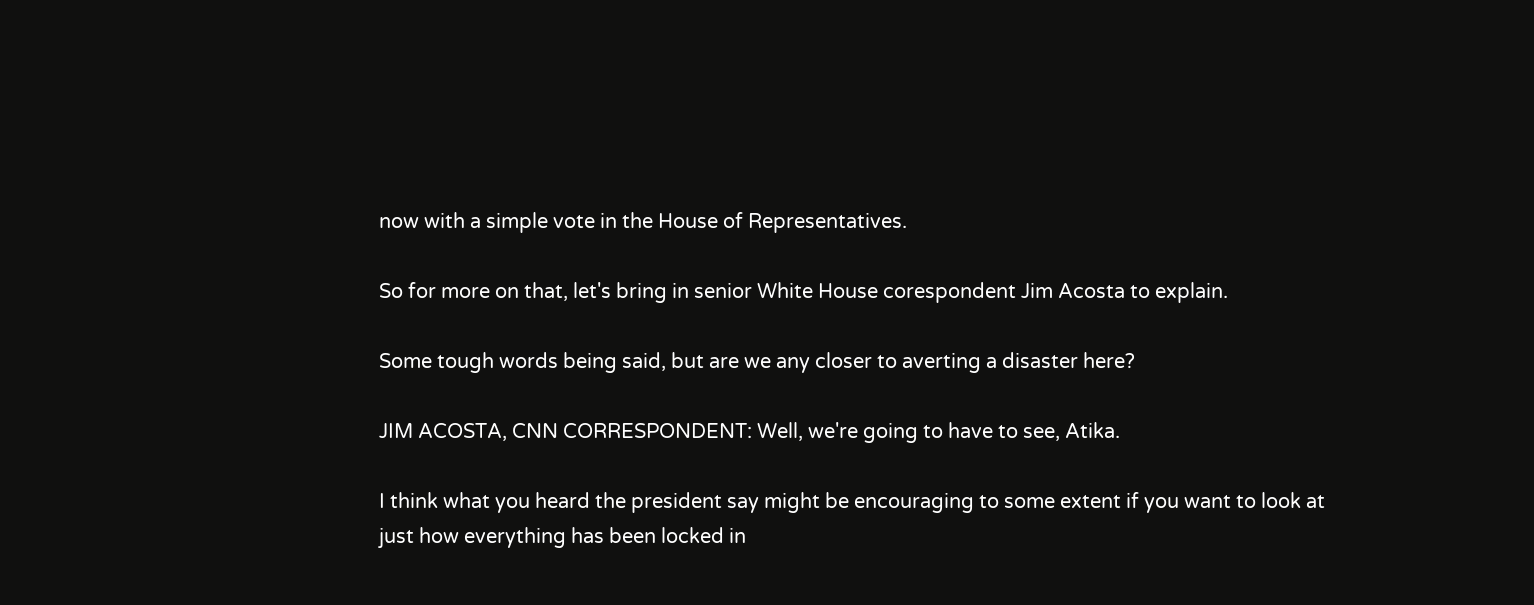now with a simple vote in the House of Representatives.

So for more on that, let's bring in senior White House corespondent Jim Acosta to explain.

Some tough words being said, but are we any closer to averting a disaster here?

JIM ACOSTA, CNN CORRESPONDENT: Well, we're going to have to see, Atika.

I think what you heard the president say might be encouraging to some extent if you want to look at just how everything has been locked in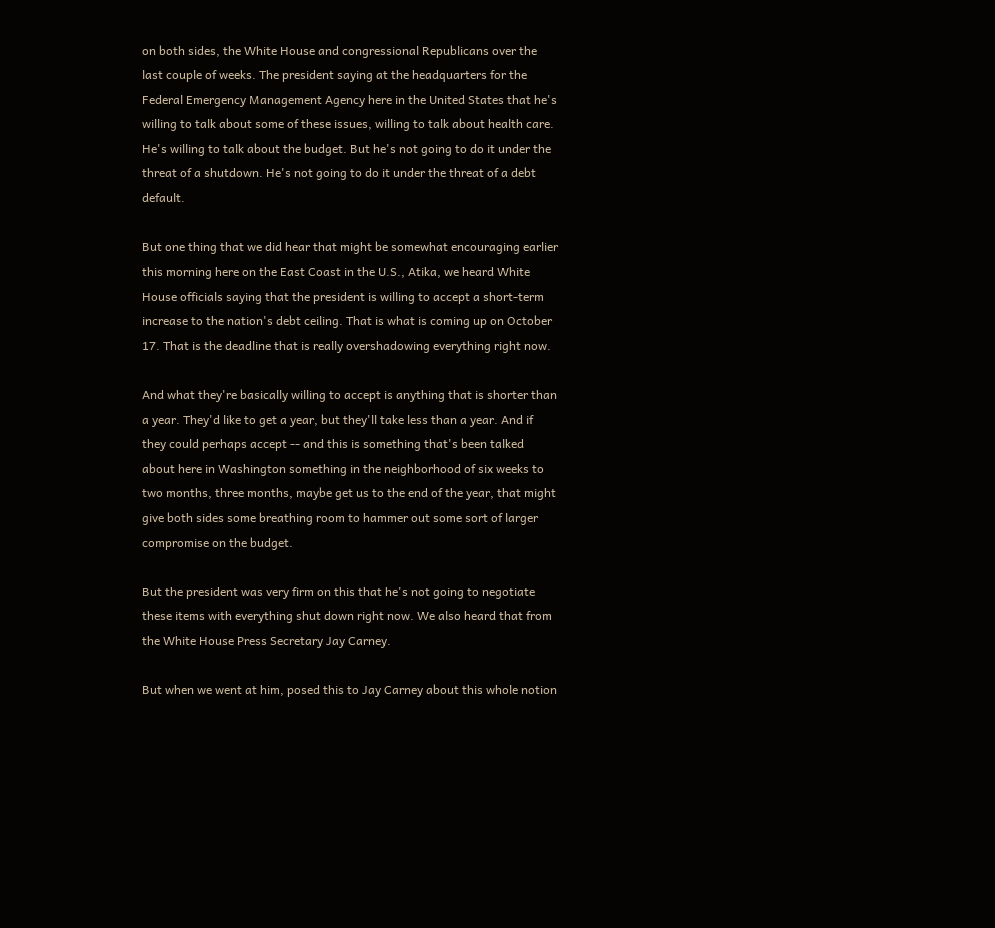on both sides, the White House and congressional Republicans over the last couple of weeks. The president saying at the headquarters for the Federal Emergency Management Agency here in the United States that he's willing to talk about some of these issues, willing to talk about health care. He's willing to talk about the budget. But he's not going to do it under the threat of a shutdown. He's not going to do it under the threat of a debt default.

But one thing that we did hear that might be somewhat encouraging earlier this morning here on the East Coast in the U.S., Atika, we heard White House officials saying that the president is willing to accept a short-term increase to the nation's debt ceiling. That is what is coming up on October 17. That is the deadline that is really overshadowing everything right now.

And what they're basically willing to accept is anything that is shorter than a year. They'd like to get a year, but they'll take less than a year. And if they could perhaps accept -- and this is something that's been talked about here in Washington something in the neighborhood of six weeks to two months, three months, maybe get us to the end of the year, that might give both sides some breathing room to hammer out some sort of larger compromise on the budget.

But the president was very firm on this that he's not going to negotiate these items with everything shut down right now. We also heard that from the White House Press Secretary Jay Carney.

But when we went at him, posed this to Jay Carney about this whole notion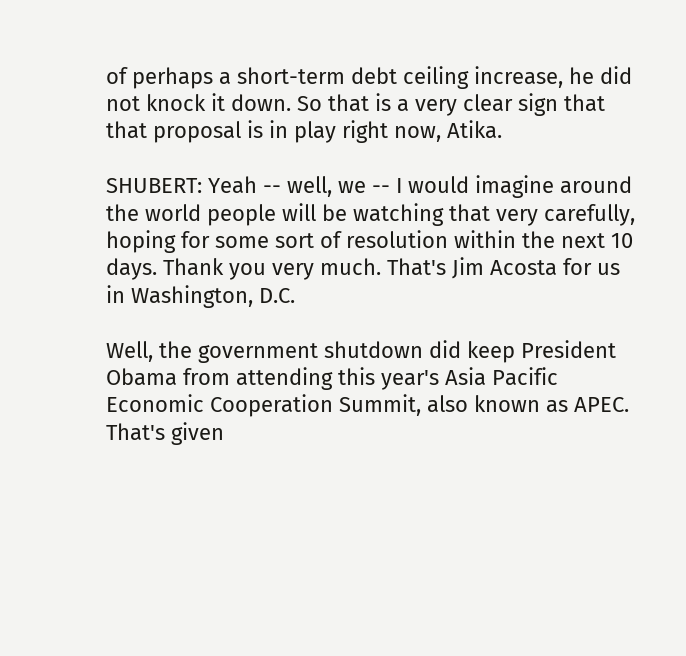of perhaps a short-term debt ceiling increase, he did not knock it down. So that is a very clear sign that that proposal is in play right now, Atika.

SHUBERT: Yeah -- well, we -- I would imagine around the world people will be watching that very carefully, hoping for some sort of resolution within the next 10 days. Thank you very much. That's Jim Acosta for us in Washington, D.C.

Well, the government shutdown did keep President Obama from attending this year's Asia Pacific Economic Cooperation Summit, also known as APEC. That's given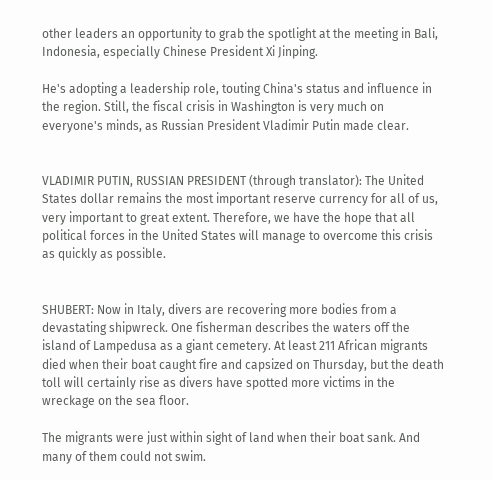other leaders an opportunity to grab the spotlight at the meeting in Bali, Indonesia, especially Chinese President Xi Jinping.

He's adopting a leadership role, touting China's status and influence in the region. Still, the fiscal crisis in Washington is very much on everyone's minds, as Russian President Vladimir Putin made clear.


VLADIMIR PUTIN, RUSSIAN PRESIDENT (through translator): The United States dollar remains the most important reserve currency for all of us, very important to great extent. Therefore, we have the hope that all political forces in the United States will manage to overcome this crisis as quickly as possible.


SHUBERT: Now in Italy, divers are recovering more bodies from a devastating shipwreck. One fisherman describes the waters off the island of Lampedusa as a giant cemetery. At least 211 African migrants died when their boat caught fire and capsized on Thursday, but the death toll will certainly rise as divers have spotted more victims in the wreckage on the sea floor.

The migrants were just within sight of land when their boat sank. And many of them could not swim.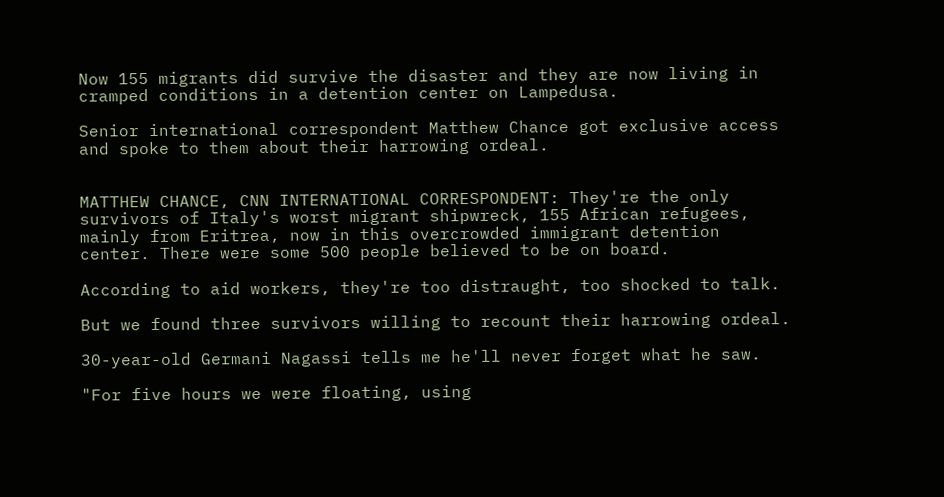Now 155 migrants did survive the disaster and they are now living in cramped conditions in a detention center on Lampedusa.

Senior international correspondent Matthew Chance got exclusive access and spoke to them about their harrowing ordeal.


MATTHEW CHANCE, CNN INTERNATIONAL CORRESPONDENT: They're the only survivors of Italy's worst migrant shipwreck, 155 African refugees, mainly from Eritrea, now in this overcrowded immigrant detention center. There were some 500 people believed to be on board.

According to aid workers, they're too distraught, too shocked to talk.

But we found three survivors willing to recount their harrowing ordeal.

30-year-old Germani Nagassi tells me he'll never forget what he saw.

"For five hours we were floating, using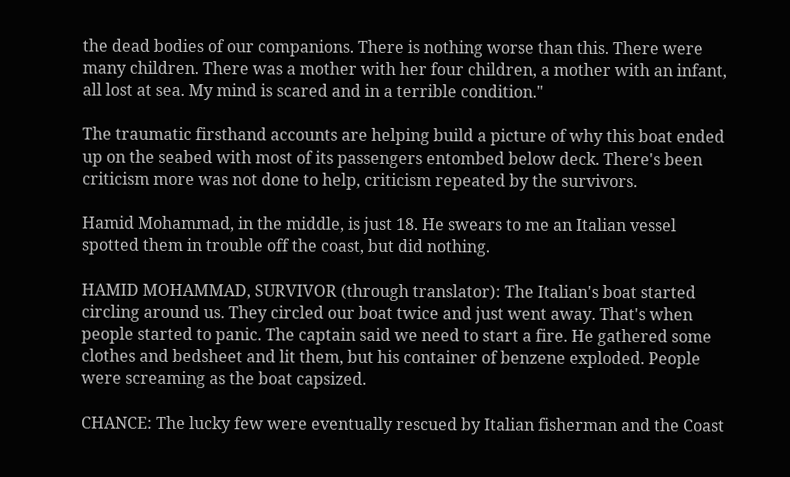the dead bodies of our companions. There is nothing worse than this. There were many children. There was a mother with her four children, a mother with an infant, all lost at sea. My mind is scared and in a terrible condition."

The traumatic firsthand accounts are helping build a picture of why this boat ended up on the seabed with most of its passengers entombed below deck. There's been criticism more was not done to help, criticism repeated by the survivors.

Hamid Mohammad, in the middle, is just 18. He swears to me an Italian vessel spotted them in trouble off the coast, but did nothing.

HAMID MOHAMMAD, SURVIVOR (through translator): The Italian's boat started circling around us. They circled our boat twice and just went away. That's when people started to panic. The captain said we need to start a fire. He gathered some clothes and bedsheet and lit them, but his container of benzene exploded. People were screaming as the boat capsized.

CHANCE: The lucky few were eventually rescued by Italian fisherman and the Coast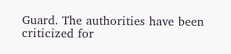Guard. The authorities have been criticized for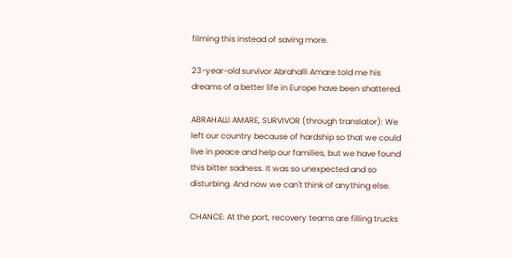filming this instead of saving more.

23-year-old survivor Abrahalli Amare told me his dreams of a better life in Europe have been shattered.

ABRAHALLI AMARE, SURVIVOR (through translator): We left our country because of hardship so that we could live in peace and help our families, but we have found this bitter sadness. It was so unexpected and so disturbing. And now we can't think of anything else.

CHANCE: At the port, recovery teams are filling trucks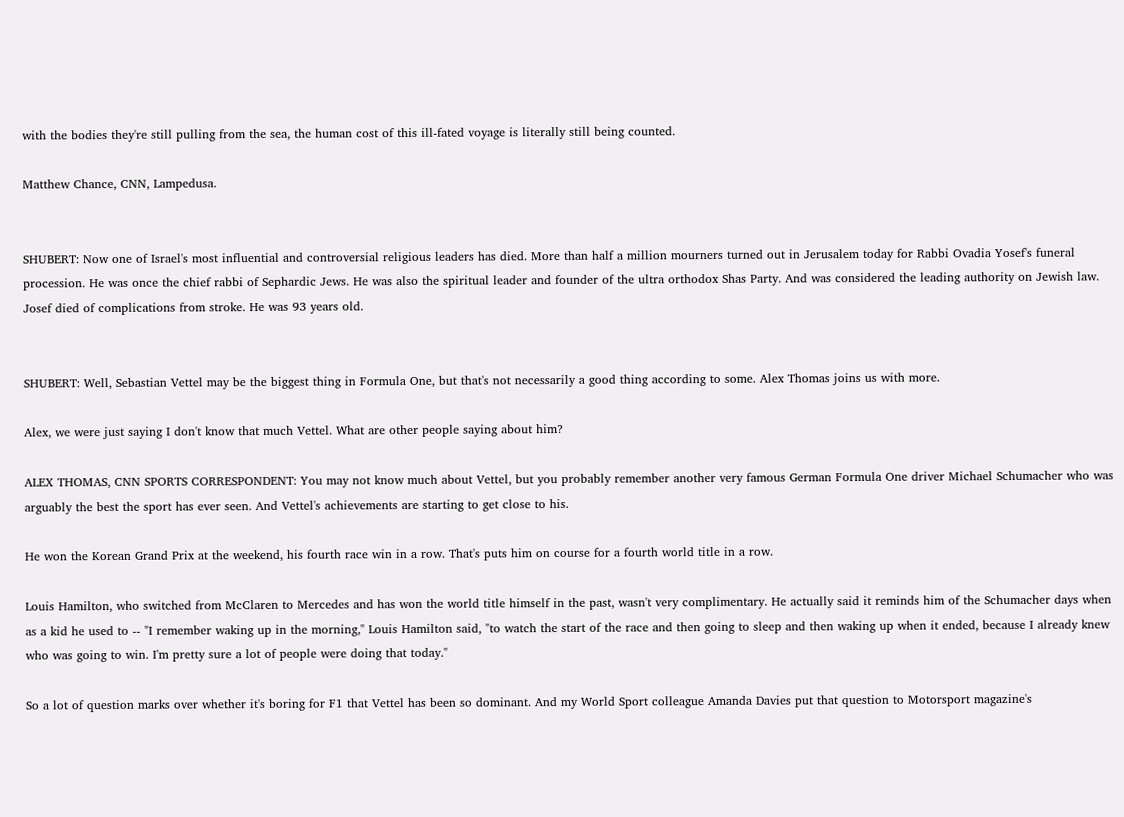with the bodies they're still pulling from the sea, the human cost of this ill-fated voyage is literally still being counted.

Matthew Chance, CNN, Lampedusa.


SHUBERT: Now one of Israel's most influential and controversial religious leaders has died. More than half a million mourners turned out in Jerusalem today for Rabbi Ovadia Yosef's funeral procession. He was once the chief rabbi of Sephardic Jews. He was also the spiritual leader and founder of the ultra orthodox Shas Party. And was considered the leading authority on Jewish law. Josef died of complications from stroke. He was 93 years old.


SHUBERT: Well, Sebastian Vettel may be the biggest thing in Formula One, but that's not necessarily a good thing according to some. Alex Thomas joins us with more.

Alex, we were just saying I don't know that much Vettel. What are other people saying about him?

ALEX THOMAS, CNN SPORTS CORRESPONDENT: You may not know much about Vettel, but you probably remember another very famous German Formula One driver Michael Schumacher who was arguably the best the sport has ever seen. And Vettel's achievements are starting to get close to his.

He won the Korean Grand Prix at the weekend, his fourth race win in a row. That's puts him on course for a fourth world title in a row.

Louis Hamilton, who switched from McClaren to Mercedes and has won the world title himself in the past, wasn't very complimentary. He actually said it reminds him of the Schumacher days when as a kid he used to -- "I remember waking up in the morning," Louis Hamilton said, "to watch the start of the race and then going to sleep and then waking up when it ended, because I already knew who was going to win. I'm pretty sure a lot of people were doing that today."

So a lot of question marks over whether it's boring for F1 that Vettel has been so dominant. And my World Sport colleague Amanda Davies put that question to Motorsport magazine's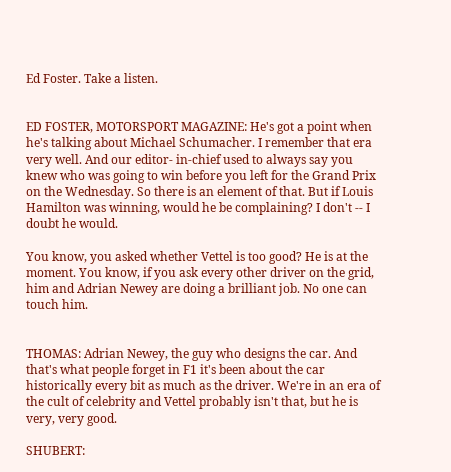Ed Foster. Take a listen.


ED FOSTER, MOTORSPORT MAGAZINE: He's got a point when he's talking about Michael Schumacher. I remember that era very well. And our editor- in-chief used to always say you knew who was going to win before you left for the Grand Prix on the Wednesday. So there is an element of that. But if Louis Hamilton was winning, would he be complaining? I don't -- I doubt he would.

You know, you asked whether Vettel is too good? He is at the moment. You know, if you ask every other driver on the grid, him and Adrian Newey are doing a brilliant job. No one can touch him.


THOMAS: Adrian Newey, the guy who designs the car. And that's what people forget in F1 it's been about the car historically every bit as much as the driver. We're in an era of the cult of celebrity and Vettel probably isn't that, but he is very, very good.

SHUBERT: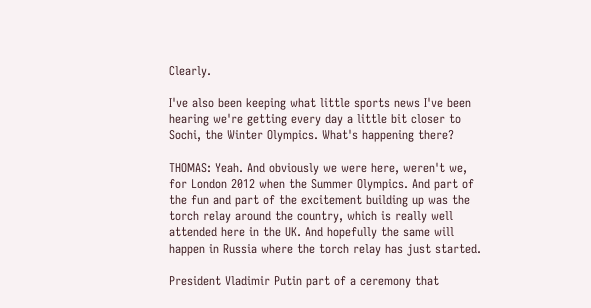Clearly.

I've also been keeping what little sports news I've been hearing we're getting every day a little bit closer to Sochi, the Winter Olympics. What's happening there?

THOMAS: Yeah. And obviously we were here, weren't we, for London 2012 when the Summer Olympics. And part of the fun and part of the excitement building up was the torch relay around the country, which is really well attended here in the UK. And hopefully the same will happen in Russia where the torch relay has just started.

President Vladimir Putin part of a ceremony that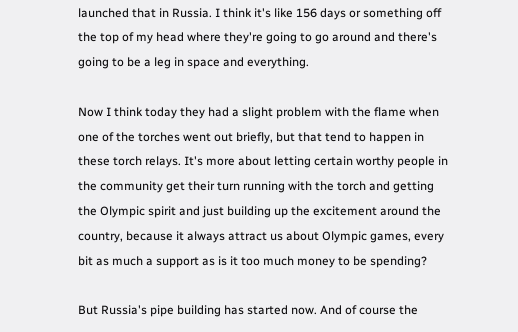launched that in Russia. I think it's like 156 days or something off the top of my head where they're going to go around and there's going to be a leg in space and everything.

Now I think today they had a slight problem with the flame when one of the torches went out briefly, but that tend to happen in these torch relays. It's more about letting certain worthy people in the community get their turn running with the torch and getting the Olympic spirit and just building up the excitement around the country, because it always attract us about Olympic games, every bit as much a support as is it too much money to be spending?

But Russia's pipe building has started now. And of course the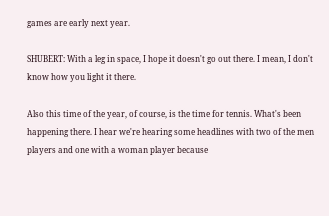games are early next year.

SHUBERT: With a leg in space, I hope it doesn't go out there. I mean, I don't know how you light it there.

Also this time of the year, of course, is the time for tennis. What's been happening there. I hear we're hearing some headlines with two of the men players and one with a woman player because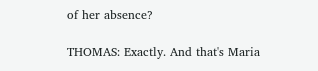of her absence?

THOMAS: Exactly. And that's Maria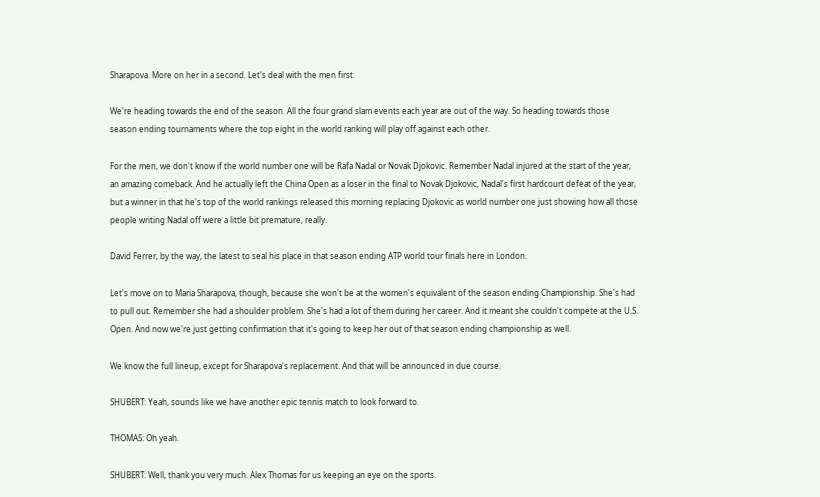Sharapova. More on her in a second. Let's deal with the men first.

We're heading towards the end of the season. All the four grand slam events each year are out of the way. So heading towards those season ending tournaments where the top eight in the world ranking will play off against each other.

For the men, we don't know if the world number one will be Rafa Nadal or Novak Djokovic. Remember Nadal injured at the start of the year, an amazing comeback. And he actually left the China Open as a loser in the final to Novak Djokovic, Nadal's first hardcourt defeat of the year, but a winner in that he's top of the world rankings released this morning replacing Djokovic as world number one just showing how all those people writing Nadal off were a little bit premature, really.

David Ferrer, by the way, the latest to seal his place in that season ending ATP world tour finals here in London.

Let's move on to Maria Sharapova, though, because she won't be at the women's equivalent of the season ending Championship. She's had to pull out. Remember she had a shoulder problem. She's had a lot of them during her career. And it meant she couldn't compete at the U.S. Open. And now we're just getting confirmation that it's going to keep her out of that season ending championship as well.

We know the full lineup, except for Sharapova's replacement. And that will be announced in due course.

SHUBERT: Yeah, sounds like we have another epic tennis match to look forward to.

THOMAS: Oh yeah.

SHUBERT: Well, thank you very much. Alex Thomas for us keeping an eye on the sports.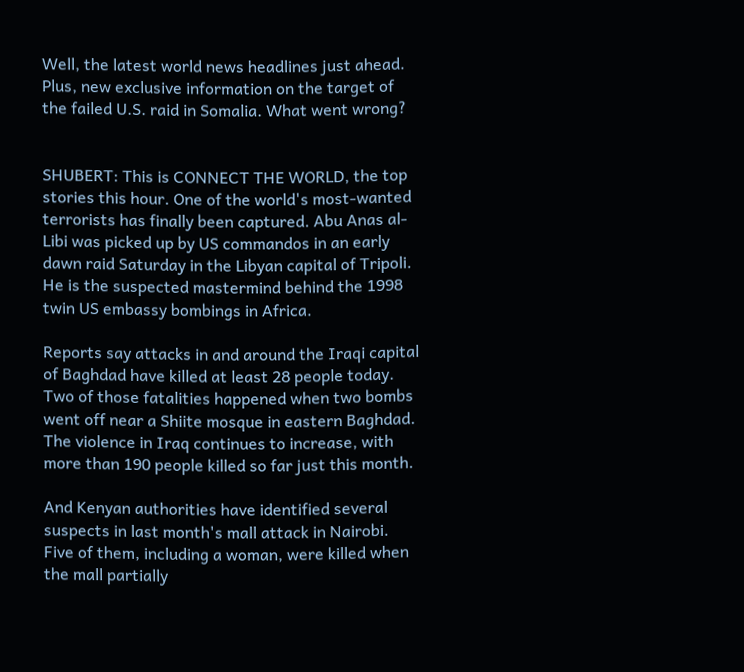Well, the latest world news headlines just ahead. Plus, new exclusive information on the target of the failed U.S. raid in Somalia. What went wrong?


SHUBERT: This is CONNECT THE WORLD, the top stories this hour. One of the world's most-wanted terrorists has finally been captured. Abu Anas al-Libi was picked up by US commandos in an early dawn raid Saturday in the Libyan capital of Tripoli. He is the suspected mastermind behind the 1998 twin US embassy bombings in Africa.

Reports say attacks in and around the Iraqi capital of Baghdad have killed at least 28 people today. Two of those fatalities happened when two bombs went off near a Shiite mosque in eastern Baghdad. The violence in Iraq continues to increase, with more than 190 people killed so far just this month.

And Kenyan authorities have identified several suspects in last month's mall attack in Nairobi. Five of them, including a woman, were killed when the mall partially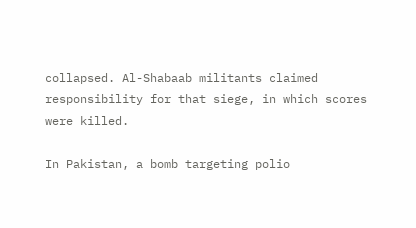collapsed. Al-Shabaab militants claimed responsibility for that siege, in which scores were killed.

In Pakistan, a bomb targeting polio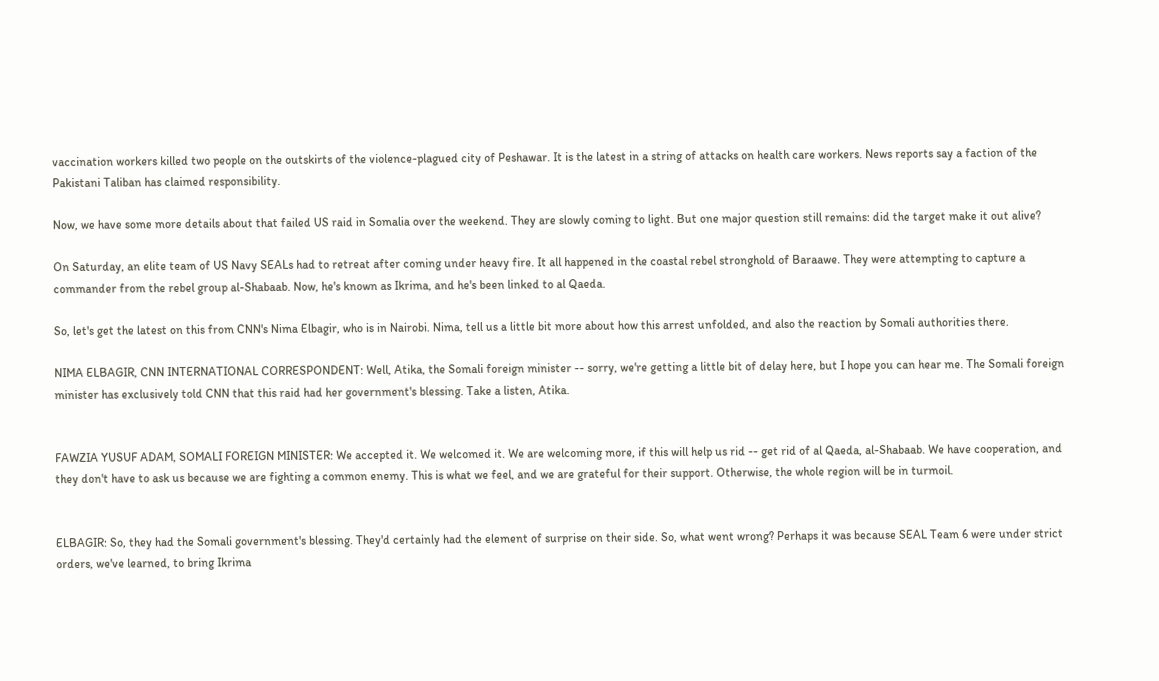vaccination workers killed two people on the outskirts of the violence-plagued city of Peshawar. It is the latest in a string of attacks on health care workers. News reports say a faction of the Pakistani Taliban has claimed responsibility.

Now, we have some more details about that failed US raid in Somalia over the weekend. They are slowly coming to light. But one major question still remains: did the target make it out alive?

On Saturday, an elite team of US Navy SEALs had to retreat after coming under heavy fire. It all happened in the coastal rebel stronghold of Baraawe. They were attempting to capture a commander from the rebel group al-Shabaab. Now, he's known as Ikrima, and he's been linked to al Qaeda.

So, let's get the latest on this from CNN's Nima Elbagir, who is in Nairobi. Nima, tell us a little bit more about how this arrest unfolded, and also the reaction by Somali authorities there.

NIMA ELBAGIR, CNN INTERNATIONAL CORRESPONDENT: Well, Atika, the Somali foreign minister -- sorry, we're getting a little bit of delay here, but I hope you can hear me. The Somali foreign minister has exclusively told CNN that this raid had her government's blessing. Take a listen, Atika.


FAWZIA YUSUF ADAM, SOMALI FOREIGN MINISTER: We accepted it. We welcomed it. We are welcoming more, if this will help us rid -- get rid of al Qaeda, al-Shabaab. We have cooperation, and they don't have to ask us because we are fighting a common enemy. This is what we feel, and we are grateful for their support. Otherwise, the whole region will be in turmoil.


ELBAGIR: So, they had the Somali government's blessing. They'd certainly had the element of surprise on their side. So, what went wrong? Perhaps it was because SEAL Team 6 were under strict orders, we've learned, to bring Ikrima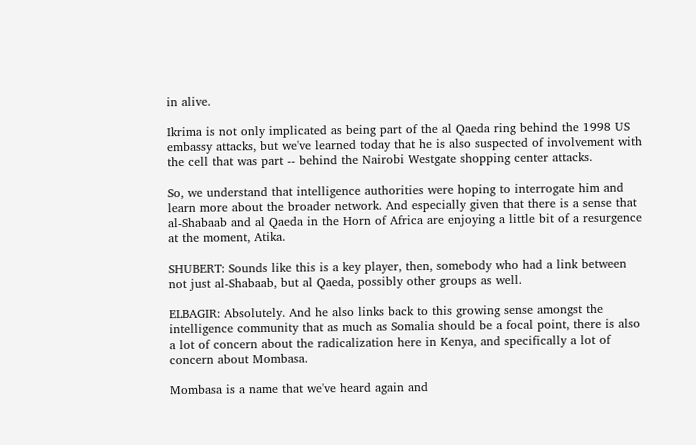in alive.

Ikrima is not only implicated as being part of the al Qaeda ring behind the 1998 US embassy attacks, but we've learned today that he is also suspected of involvement with the cell that was part -- behind the Nairobi Westgate shopping center attacks.

So, we understand that intelligence authorities were hoping to interrogate him and learn more about the broader network. And especially given that there is a sense that al-Shabaab and al Qaeda in the Horn of Africa are enjoying a little bit of a resurgence at the moment, Atika.

SHUBERT: Sounds like this is a key player, then, somebody who had a link between not just al-Shabaab, but al Qaeda, possibly other groups as well.

ELBAGIR: Absolutely. And he also links back to this growing sense amongst the intelligence community that as much as Somalia should be a focal point, there is also a lot of concern about the radicalization here in Kenya, and specifically a lot of concern about Mombasa.

Mombasa is a name that we've heard again and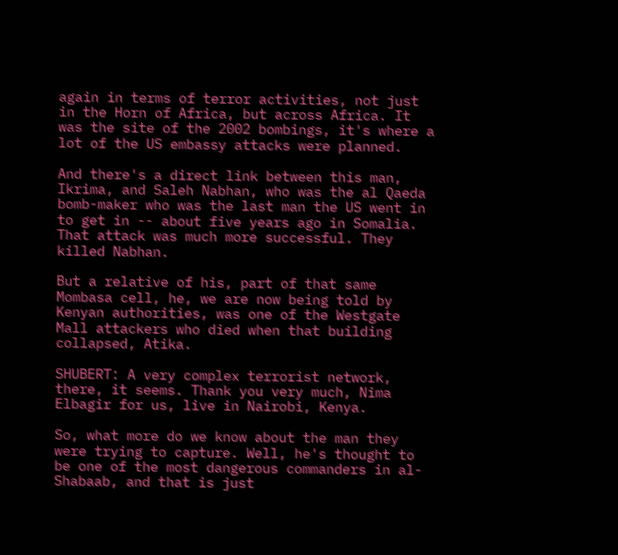again in terms of terror activities, not just in the Horn of Africa, but across Africa. It was the site of the 2002 bombings, it's where a lot of the US embassy attacks were planned.

And there's a direct link between this man, Ikrima, and Saleh Nabhan, who was the al Qaeda bomb-maker who was the last man the US went in to get in -- about five years ago in Somalia. That attack was much more successful. They killed Nabhan.

But a relative of his, part of that same Mombasa cell, he, we are now being told by Kenyan authorities, was one of the Westgate Mall attackers who died when that building collapsed, Atika.

SHUBERT: A very complex terrorist network, there, it seems. Thank you very much, Nima Elbagir for us, live in Nairobi, Kenya.

So, what more do we know about the man they were trying to capture. Well, he's thought to be one of the most dangerous commanders in al- Shabaab, and that is just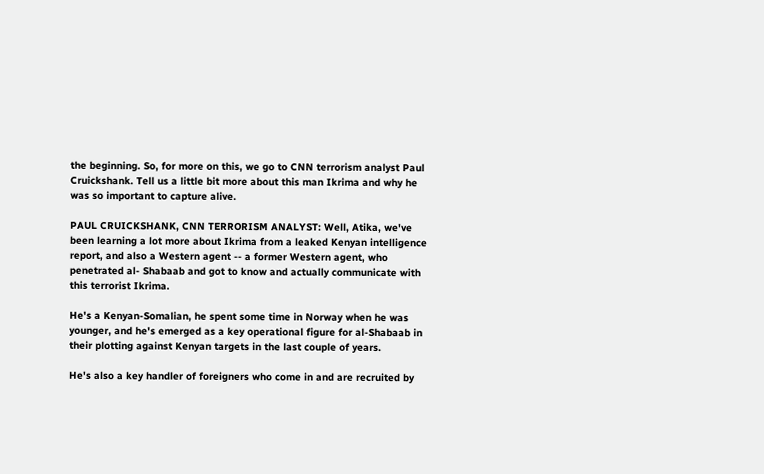the beginning. So, for more on this, we go to CNN terrorism analyst Paul Cruickshank. Tell us a little bit more about this man Ikrima and why he was so important to capture alive.

PAUL CRUICKSHANK, CNN TERRORISM ANALYST: Well, Atika, we've been learning a lot more about Ikrima from a leaked Kenyan intelligence report, and also a Western agent -- a former Western agent, who penetrated al- Shabaab and got to know and actually communicate with this terrorist Ikrima.

He's a Kenyan-Somalian, he spent some time in Norway when he was younger, and he's emerged as a key operational figure for al-Shabaab in their plotting against Kenyan targets in the last couple of years.

He's also a key handler of foreigners who come in and are recruited by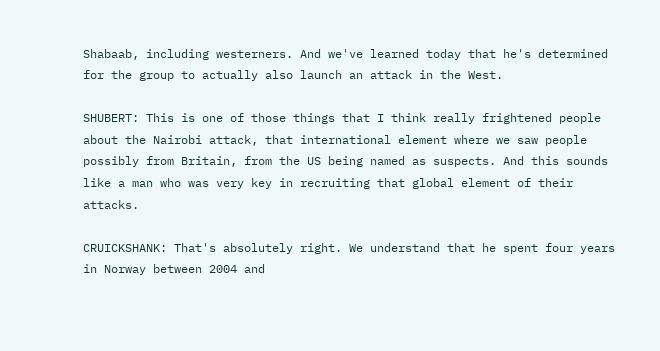Shabaab, including westerners. And we've learned today that he's determined for the group to actually also launch an attack in the West.

SHUBERT: This is one of those things that I think really frightened people about the Nairobi attack, that international element where we saw people possibly from Britain, from the US being named as suspects. And this sounds like a man who was very key in recruiting that global element of their attacks.

CRUICKSHANK: That's absolutely right. We understand that he spent four years in Norway between 2004 and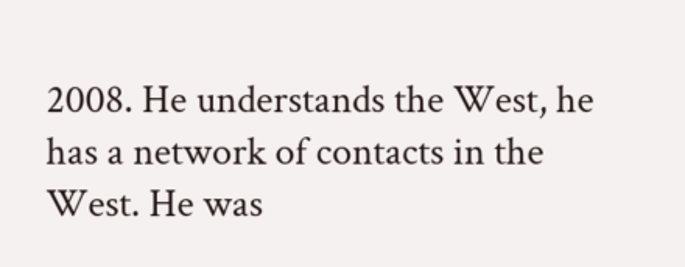2008. He understands the West, he has a network of contacts in the West. He was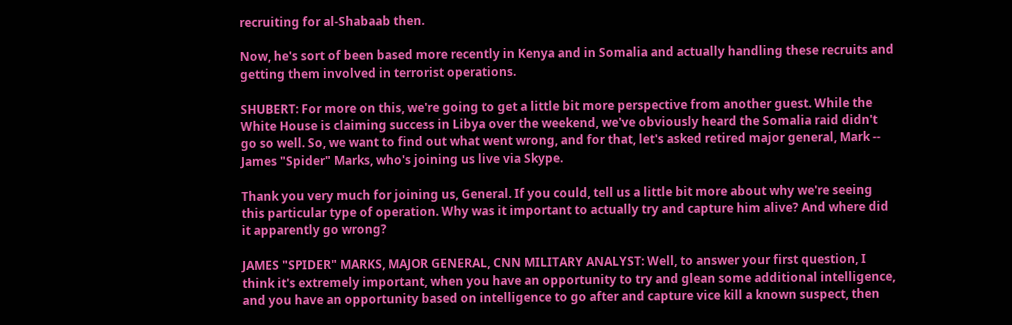recruiting for al-Shabaab then.

Now, he's sort of been based more recently in Kenya and in Somalia and actually handling these recruits and getting them involved in terrorist operations.

SHUBERT: For more on this, we're going to get a little bit more perspective from another guest. While the White House is claiming success in Libya over the weekend, we've obviously heard the Somalia raid didn't go so well. So, we want to find out what went wrong, and for that, let's asked retired major general, Mark -- James "Spider" Marks, who's joining us live via Skype.

Thank you very much for joining us, General. If you could, tell us a little bit more about why we're seeing this particular type of operation. Why was it important to actually try and capture him alive? And where did it apparently go wrong?

JAMES "SPIDER" MARKS, MAJOR GENERAL, CNN MILITARY ANALYST: Well, to answer your first question, I think it's extremely important, when you have an opportunity to try and glean some additional intelligence, and you have an opportunity based on intelligence to go after and capture vice kill a known suspect, then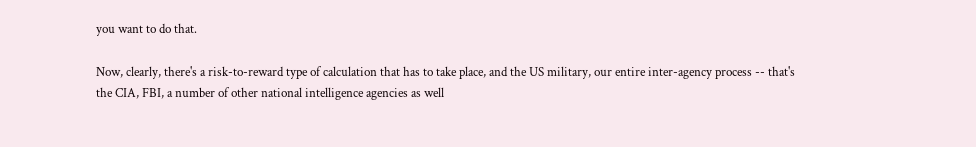you want to do that.

Now, clearly, there's a risk-to-reward type of calculation that has to take place, and the US military, our entire inter-agency process -- that's the CIA, FBI, a number of other national intelligence agencies as well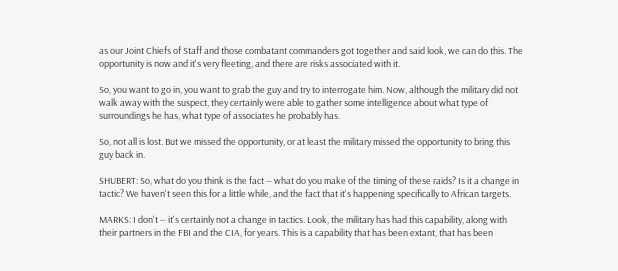as our Joint Chiefs of Staff and those combatant commanders got together and said look, we can do this. The opportunity is now and it's very fleeting, and there are risks associated with it.

So, you want to go in, you want to grab the guy and try to interrogate him. Now, although the military did not walk away with the suspect, they certainly were able to gather some intelligence about what type of surroundings he has, what type of associates he probably has.

So, not all is lost. But we missed the opportunity, or at least the military missed the opportunity to bring this guy back in.

SHUBERT: So, what do you think is the fact -- what do you make of the timing of these raids? Is it a change in tactic? We haven't seen this for a little while, and the fact that it's happening specifically to African targets.

MARKS: I don't -- it's certainly not a change in tactics. Look, the military has had this capability, along with their partners in the FBI and the CIA, for years. This is a capability that has been extant, that has been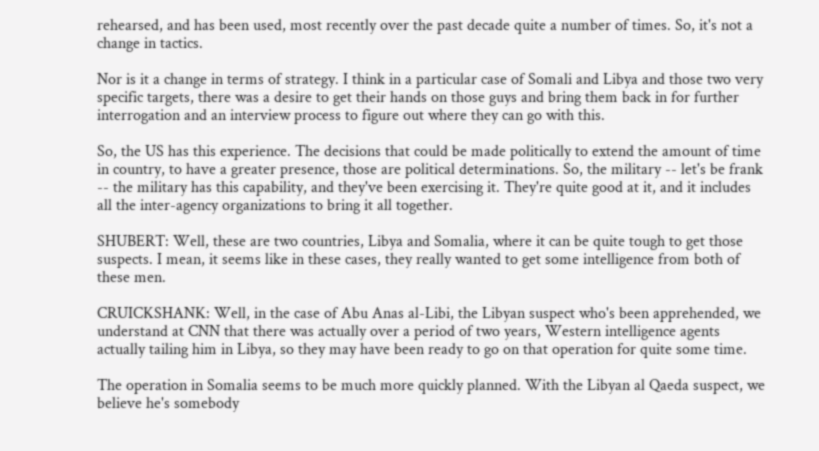rehearsed, and has been used, most recently over the past decade quite a number of times. So, it's not a change in tactics.

Nor is it a change in terms of strategy. I think in a particular case of Somali and Libya and those two very specific targets, there was a desire to get their hands on those guys and bring them back in for further interrogation and an interview process to figure out where they can go with this.

So, the US has this experience. The decisions that could be made politically to extend the amount of time in country, to have a greater presence, those are political determinations. So, the military -- let's be frank -- the military has this capability, and they've been exercising it. They're quite good at it, and it includes all the inter-agency organizations to bring it all together.

SHUBERT: Well, these are two countries, Libya and Somalia, where it can be quite tough to get those suspects. I mean, it seems like in these cases, they really wanted to get some intelligence from both of these men.

CRUICKSHANK: Well, in the case of Abu Anas al-Libi, the Libyan suspect who's been apprehended, we understand at CNN that there was actually over a period of two years, Western intelligence agents actually tailing him in Libya, so they may have been ready to go on that operation for quite some time.

The operation in Somalia seems to be much more quickly planned. With the Libyan al Qaeda suspect, we believe he's somebody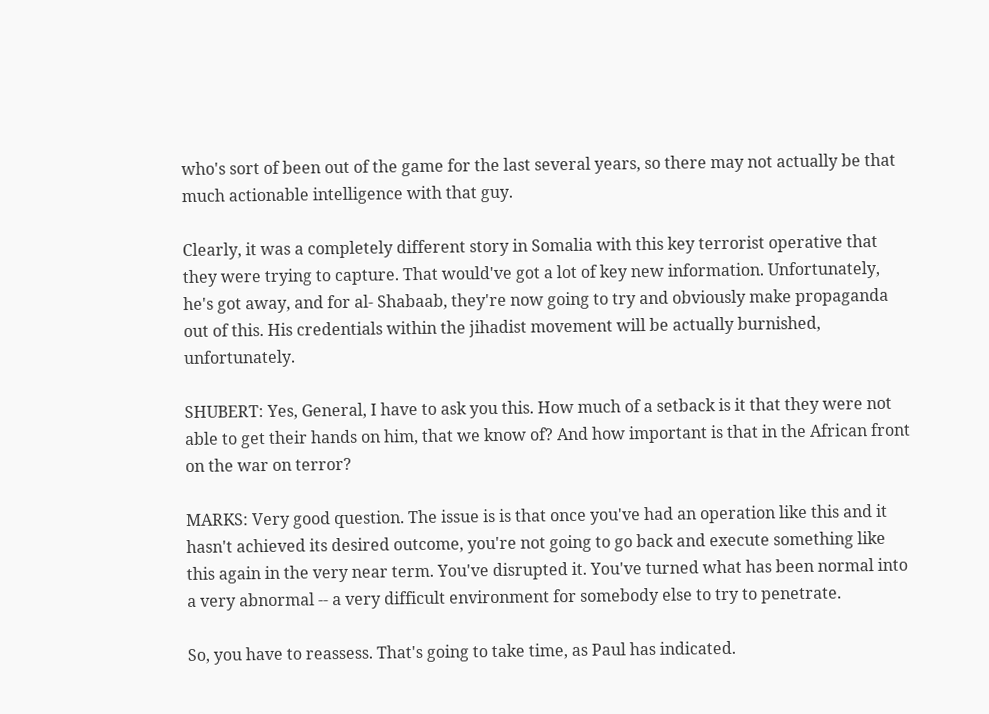who's sort of been out of the game for the last several years, so there may not actually be that much actionable intelligence with that guy.

Clearly, it was a completely different story in Somalia with this key terrorist operative that they were trying to capture. That would've got a lot of key new information. Unfortunately, he's got away, and for al- Shabaab, they're now going to try and obviously make propaganda out of this. His credentials within the jihadist movement will be actually burnished, unfortunately.

SHUBERT: Yes, General, I have to ask you this. How much of a setback is it that they were not able to get their hands on him, that we know of? And how important is that in the African front on the war on terror?

MARKS: Very good question. The issue is is that once you've had an operation like this and it hasn't achieved its desired outcome, you're not going to go back and execute something like this again in the very near term. You've disrupted it. You've turned what has been normal into a very abnormal -- a very difficult environment for somebody else to try to penetrate.

So, you have to reassess. That's going to take time, as Paul has indicated.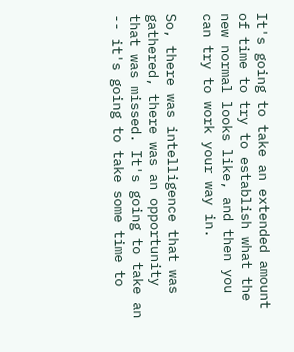It's going to take an extended amount of time to try to establish what the new normal looks like, and then you can try to work your way in.

So, there was intelligence that was gathered, there was an opportunity that was missed. It's going to take an -- it's going to take some time to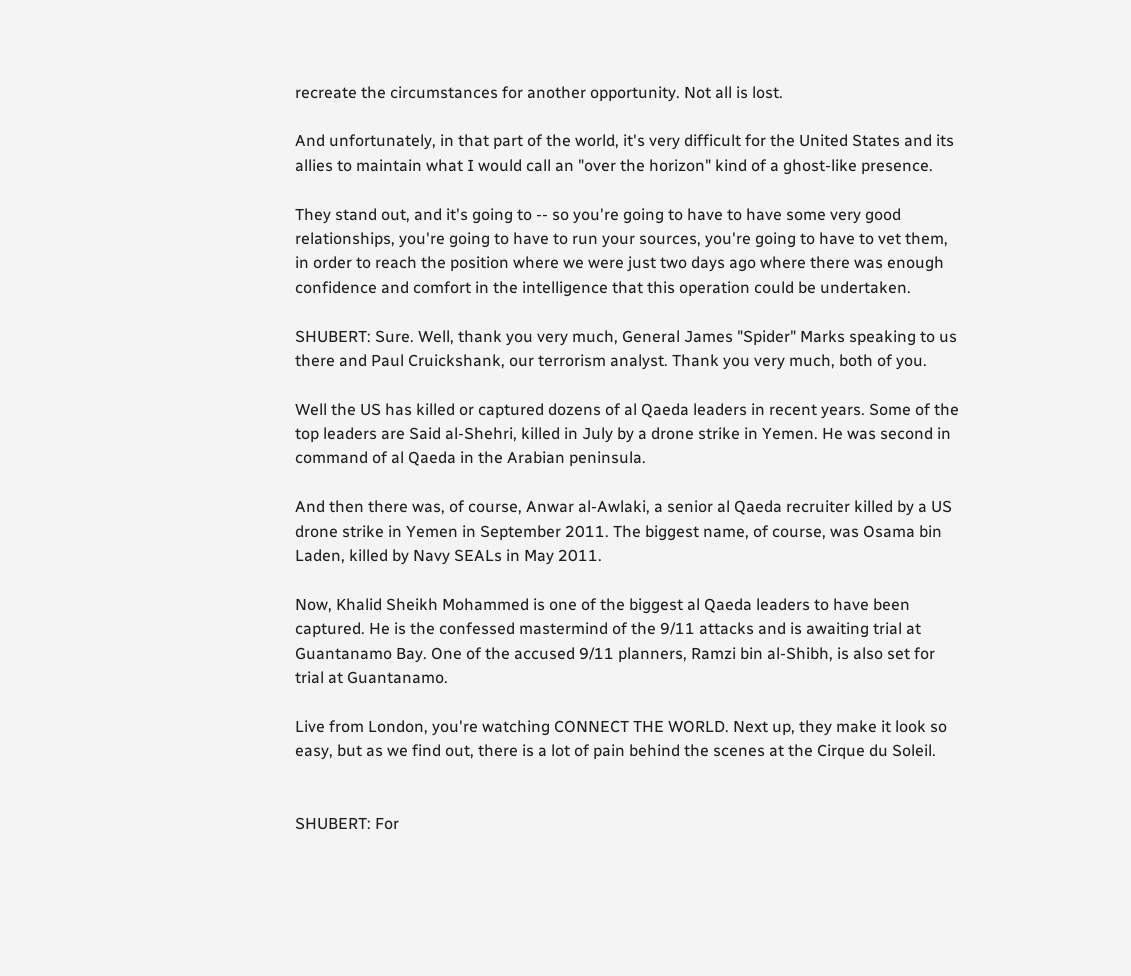recreate the circumstances for another opportunity. Not all is lost.

And unfortunately, in that part of the world, it's very difficult for the United States and its allies to maintain what I would call an "over the horizon" kind of a ghost-like presence.

They stand out, and it's going to -- so you're going to have to have some very good relationships, you're going to have to run your sources, you're going to have to vet them, in order to reach the position where we were just two days ago where there was enough confidence and comfort in the intelligence that this operation could be undertaken.

SHUBERT: Sure. Well, thank you very much, General James "Spider" Marks speaking to us there and Paul Cruickshank, our terrorism analyst. Thank you very much, both of you.

Well the US has killed or captured dozens of al Qaeda leaders in recent years. Some of the top leaders are Said al-Shehri, killed in July by a drone strike in Yemen. He was second in command of al Qaeda in the Arabian peninsula.

And then there was, of course, Anwar al-Awlaki, a senior al Qaeda recruiter killed by a US drone strike in Yemen in September 2011. The biggest name, of course, was Osama bin Laden, killed by Navy SEALs in May 2011.

Now, Khalid Sheikh Mohammed is one of the biggest al Qaeda leaders to have been captured. He is the confessed mastermind of the 9/11 attacks and is awaiting trial at Guantanamo Bay. One of the accused 9/11 planners, Ramzi bin al-Shibh, is also set for trial at Guantanamo.

Live from London, you're watching CONNECT THE WORLD. Next up, they make it look so easy, but as we find out, there is a lot of pain behind the scenes at the Cirque du Soleil.


SHUBERT: For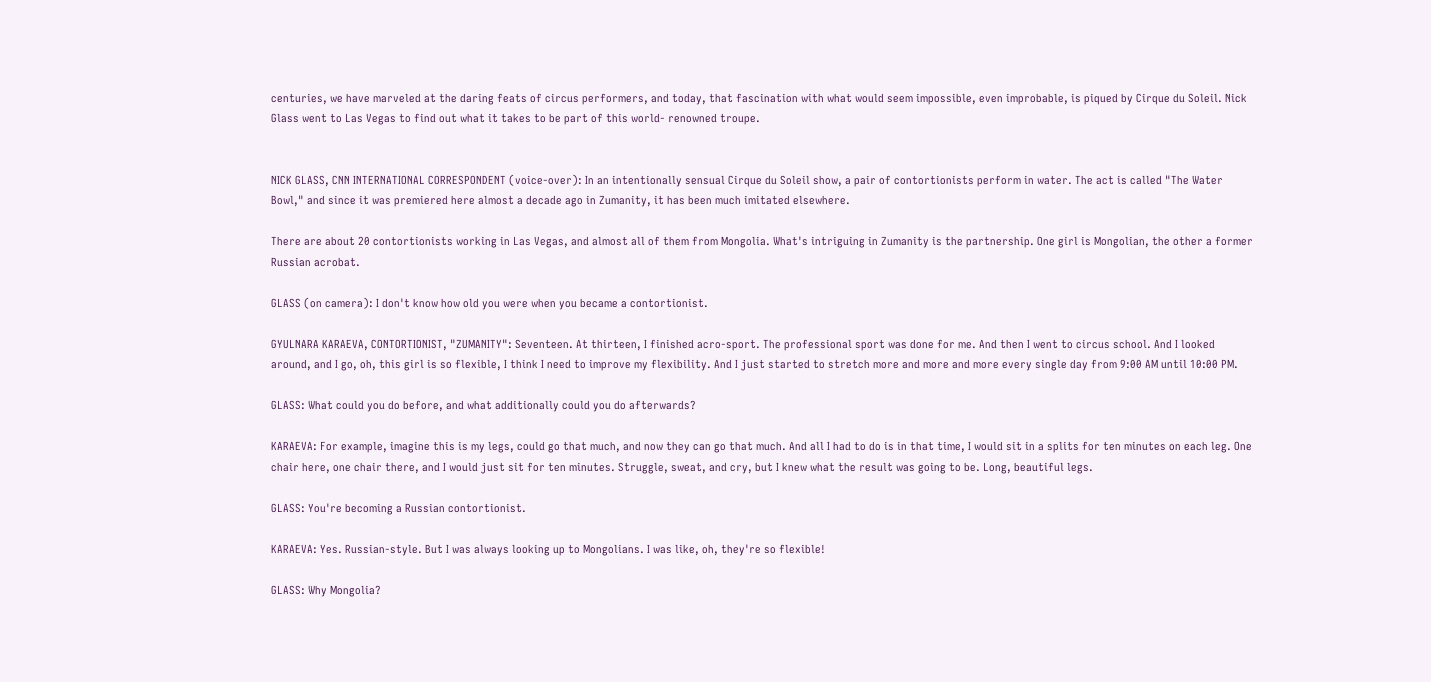centuries, we have marveled at the daring feats of circus performers, and today, that fascination with what would seem impossible, even improbable, is piqued by Cirque du Soleil. Nick Glass went to Las Vegas to find out what it takes to be part of this world- renowned troupe.


NICK GLASS, CNN INTERNATIONAL CORRESPONDENT (voice-over): In an intentionally sensual Cirque du Soleil show, a pair of contortionists perform in water. The act is called "The Water Bowl," and since it was premiered here almost a decade ago in Zumanity, it has been much imitated elsewhere.

There are about 20 contortionists working in Las Vegas, and almost all of them from Mongolia. What's intriguing in Zumanity is the partnership. One girl is Mongolian, the other a former Russian acrobat.

GLASS (on camera): I don't know how old you were when you became a contortionist.

GYULNARA KARAEVA, CONTORTIONIST, "ZUMANITY": Seventeen. At thirteen, I finished acro-sport. The professional sport was done for me. And then I went to circus school. And I looked around, and I go, oh, this girl is so flexible, I think I need to improve my flexibility. And I just started to stretch more and more and more every single day from 9:00 AM until 10:00 PM.

GLASS: What could you do before, and what additionally could you do afterwards?

KARAEVA: For example, imagine this is my legs, could go that much, and now they can go that much. And all I had to do is in that time, I would sit in a splits for ten minutes on each leg. One chair here, one chair there, and I would just sit for ten minutes. Struggle, sweat, and cry, but I knew what the result was going to be. Long, beautiful legs.

GLASS: You're becoming a Russian contortionist.

KARAEVA: Yes. Russian-style. But I was always looking up to Mongolians. I was like, oh, they're so flexible!

GLASS: Why Mongolia?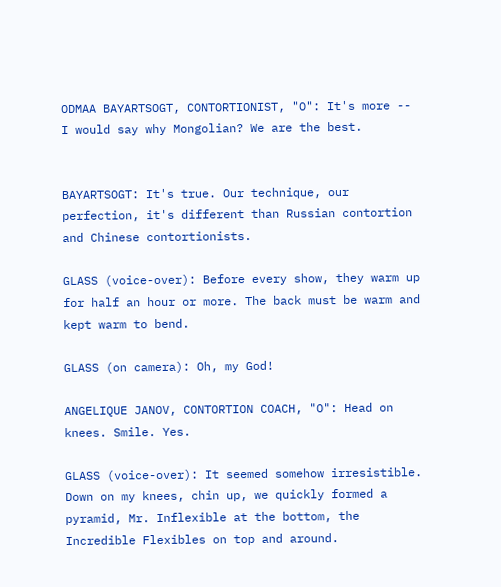ODMAA BAYARTSOGT, CONTORTIONIST, "O": It's more -- I would say why Mongolian? We are the best.


BAYARTSOGT: It's true. Our technique, our perfection, it's different than Russian contortion and Chinese contortionists.

GLASS (voice-over): Before every show, they warm up for half an hour or more. The back must be warm and kept warm to bend.

GLASS (on camera): Oh, my God!

ANGELIQUE JANOV, CONTORTION COACH, "O": Head on knees. Smile. Yes.

GLASS (voice-over): It seemed somehow irresistible. Down on my knees, chin up, we quickly formed a pyramid, Mr. Inflexible at the bottom, the Incredible Flexibles on top and around.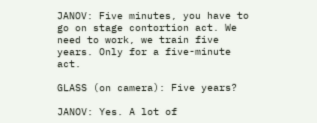JANOV: Five minutes, you have to go on stage contortion act. We need to work, we train five years. Only for a five-minute act.

GLASS (on camera): Five years?

JANOV: Yes. A lot of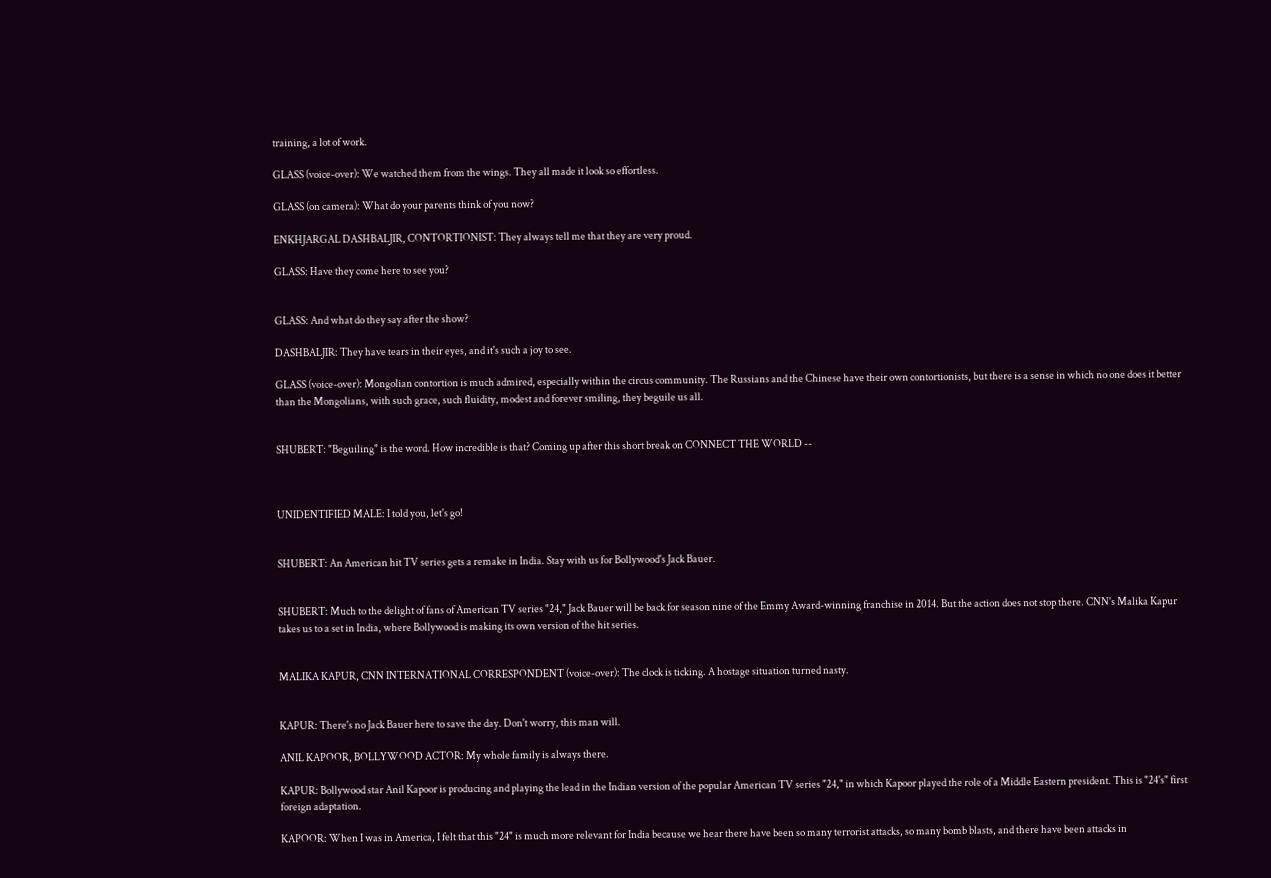training, a lot of work.

GLASS (voice-over): We watched them from the wings. They all made it look so effortless.

GLASS (on camera): What do your parents think of you now?

ENKHJARGAL DASHBALJIR, CONTORTIONIST: They always tell me that they are very proud.

GLASS: Have they come here to see you?


GLASS: And what do they say after the show?

DASHBALJIR: They have tears in their eyes, and it's such a joy to see.

GLASS (voice-over): Mongolian contortion is much admired, especially within the circus community. The Russians and the Chinese have their own contortionists, but there is a sense in which no one does it better than the Mongolians, with such grace, such fluidity, modest and forever smiling, they beguile us all.


SHUBERT: "Beguiling" is the word. How incredible is that? Coming up after this short break on CONNECT THE WORLD --



UNIDENTIFIED MALE: I told you, let's go!


SHUBERT: An American hit TV series gets a remake in India. Stay with us for Bollywood's Jack Bauer.


SHUBERT: Much to the delight of fans of American TV series "24," Jack Bauer will be back for season nine of the Emmy Award-winning franchise in 2014. But the action does not stop there. CNN's Malika Kapur takes us to a set in India, where Bollywood is making its own version of the hit series.


MALIKA KAPUR, CNN INTERNATIONAL CORRESPONDENT (voice-over): The clock is ticking. A hostage situation turned nasty.


KAPUR: There's no Jack Bauer here to save the day. Don't worry, this man will.

ANIL KAPOOR, BOLLYWOOD ACTOR: My whole family is always there.

KAPUR: Bollywood star Anil Kapoor is producing and playing the lead in the Indian version of the popular American TV series "24," in which Kapoor played the role of a Middle Eastern president. This is "24's" first foreign adaptation.

KAPOOR: When I was in America, I felt that this "24" is much more relevant for India because we hear there have been so many terrorist attacks, so many bomb blasts, and there have been attacks in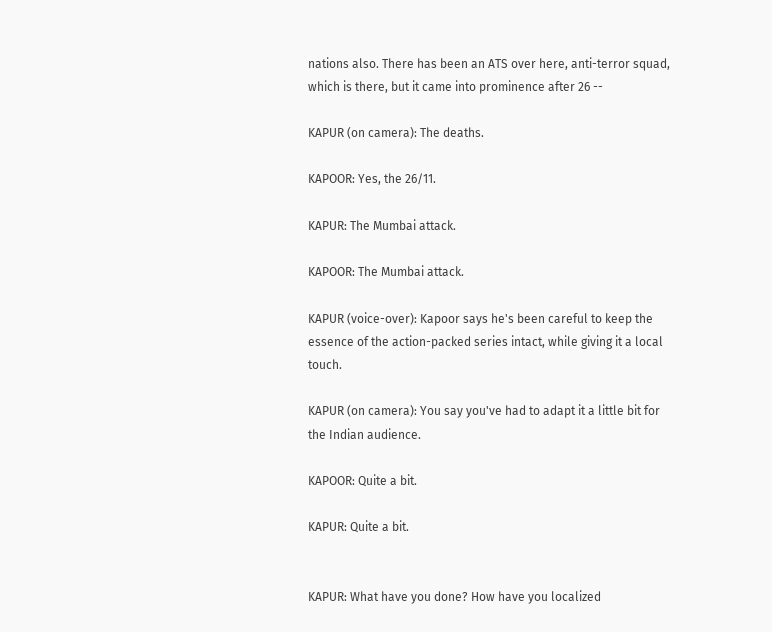nations also. There has been an ATS over here, anti-terror squad, which is there, but it came into prominence after 26 --

KAPUR (on camera): The deaths.

KAPOOR: Yes, the 26/11.

KAPUR: The Mumbai attack.

KAPOOR: The Mumbai attack.

KAPUR (voice-over): Kapoor says he's been careful to keep the essence of the action-packed series intact, while giving it a local touch.

KAPUR (on camera): You say you've had to adapt it a little bit for the Indian audience.

KAPOOR: Quite a bit.

KAPUR: Quite a bit.


KAPUR: What have you done? How have you localized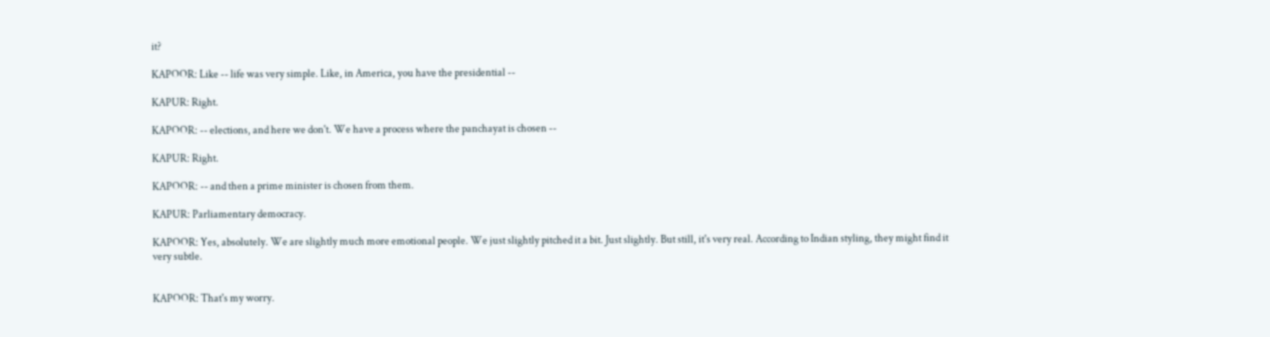it?

KAPOOR: Like -- life was very simple. Like, in America, you have the presidential --

KAPUR: Right.

KAPOOR: -- elections, and here we don't. We have a process where the panchayat is chosen --

KAPUR: Right.

KAPOOR: -- and then a prime minister is chosen from them.

KAPUR: Parliamentary democracy.

KAPOOR: Yes, absolutely. We are slightly much more emotional people. We just slightly pitched it a bit. Just slightly. But still, it's very real. According to Indian styling, they might find it very subtle.


KAPOOR: That's my worry.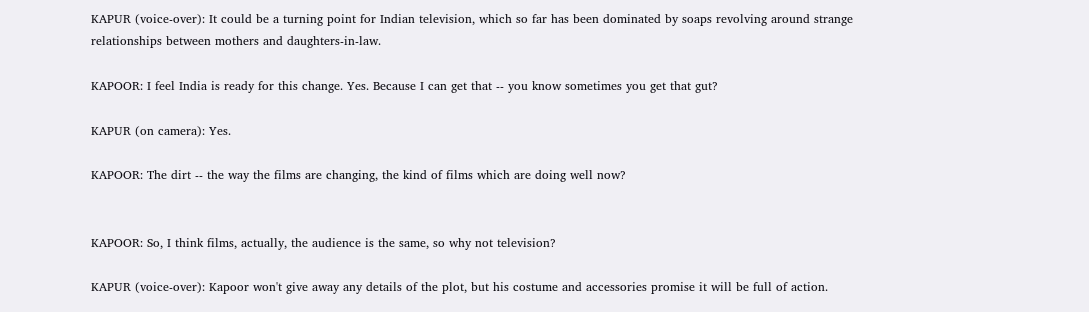KAPUR (voice-over): It could be a turning point for Indian television, which so far has been dominated by soaps revolving around strange relationships between mothers and daughters-in-law.

KAPOOR: I feel India is ready for this change. Yes. Because I can get that -- you know sometimes you get that gut?

KAPUR (on camera): Yes.

KAPOOR: The dirt -- the way the films are changing, the kind of films which are doing well now?


KAPOOR: So, I think films, actually, the audience is the same, so why not television?

KAPUR (voice-over): Kapoor won't give away any details of the plot, but his costume and accessories promise it will be full of action.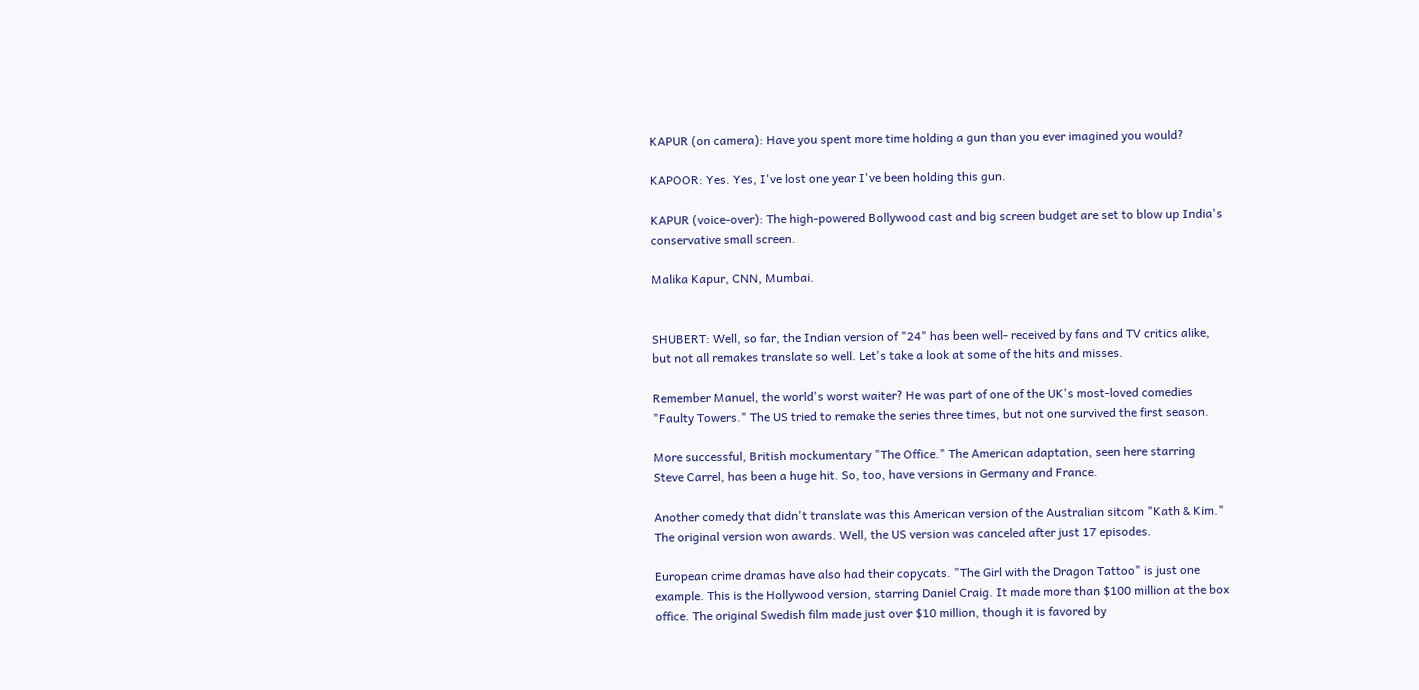KAPUR (on camera): Have you spent more time holding a gun than you ever imagined you would?

KAPOOR: Yes. Yes, I've lost one year I've been holding this gun.

KAPUR (voice-over): The high-powered Bollywood cast and big screen budget are set to blow up India's conservative small screen.

Malika Kapur, CNN, Mumbai.


SHUBERT: Well, so far, the Indian version of "24" has been well- received by fans and TV critics alike, but not all remakes translate so well. Let's take a look at some of the hits and misses.

Remember Manuel, the world's worst waiter? He was part of one of the UK's most-loved comedies "Faulty Towers." The US tried to remake the series three times, but not one survived the first season.

More successful, British mockumentary "The Office." The American adaptation, seen here starring Steve Carrel, has been a huge hit. So, too, have versions in Germany and France.

Another comedy that didn't translate was this American version of the Australian sitcom "Kath & Kim." The original version won awards. Well, the US version was canceled after just 17 episodes.

European crime dramas have also had their copycats. "The Girl with the Dragon Tattoo" is just one example. This is the Hollywood version, starring Daniel Craig. It made more than $100 million at the box office. The original Swedish film made just over $10 million, though it is favored by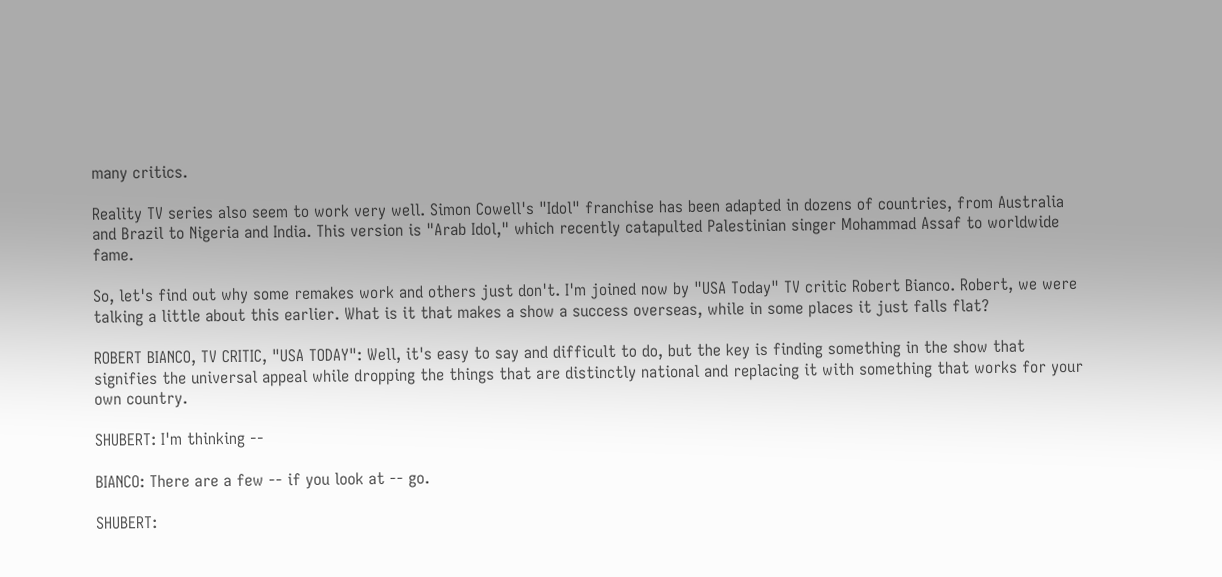many critics.

Reality TV series also seem to work very well. Simon Cowell's "Idol" franchise has been adapted in dozens of countries, from Australia and Brazil to Nigeria and India. This version is "Arab Idol," which recently catapulted Palestinian singer Mohammad Assaf to worldwide fame.

So, let's find out why some remakes work and others just don't. I'm joined now by "USA Today" TV critic Robert Bianco. Robert, we were talking a little about this earlier. What is it that makes a show a success overseas, while in some places it just falls flat?

ROBERT BIANCO, TV CRITIC, "USA TODAY": Well, it's easy to say and difficult to do, but the key is finding something in the show that signifies the universal appeal while dropping the things that are distinctly national and replacing it with something that works for your own country.

SHUBERT: I'm thinking --

BIANCO: There are a few -- if you look at -- go.

SHUBERT: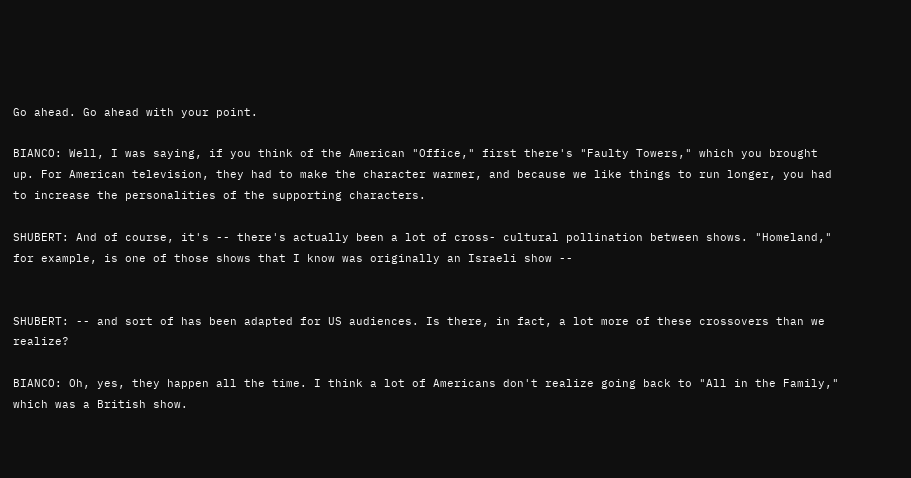Go ahead. Go ahead with your point.

BIANCO: Well, I was saying, if you think of the American "Office," first there's "Faulty Towers," which you brought up. For American television, they had to make the character warmer, and because we like things to run longer, you had to increase the personalities of the supporting characters.

SHUBERT: And of course, it's -- there's actually been a lot of cross- cultural pollination between shows. "Homeland," for example, is one of those shows that I know was originally an Israeli show --


SHUBERT: -- and sort of has been adapted for US audiences. Is there, in fact, a lot more of these crossovers than we realize?

BIANCO: Oh, yes, they happen all the time. I think a lot of Americans don't realize going back to "All in the Family," which was a British show.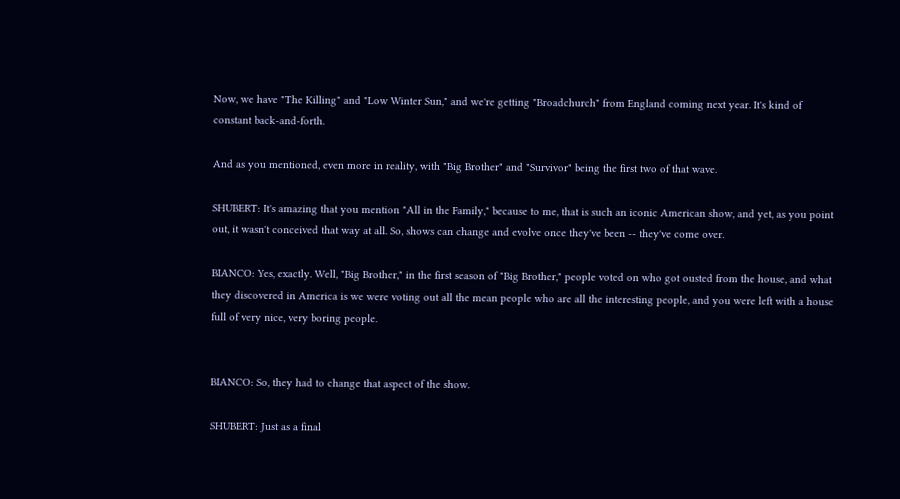Now, we have "The Killing" and "Low Winter Sun," and we're getting "Broadchurch" from England coming next year. It's kind of constant back-and-forth.

And as you mentioned, even more in reality, with "Big Brother" and "Survivor" being the first two of that wave.

SHUBERT: It's amazing that you mention "All in the Family," because to me, that is such an iconic American show, and yet, as you point out, it wasn't conceived that way at all. So, shows can change and evolve once they've been -- they've come over.

BIANCO: Yes, exactly. Well, "Big Brother," in the first season of "Big Brother," people voted on who got ousted from the house, and what they discovered in America is we were voting out all the mean people who are all the interesting people, and you were left with a house full of very nice, very boring people.


BIANCO: So, they had to change that aspect of the show.

SHUBERT: Just as a final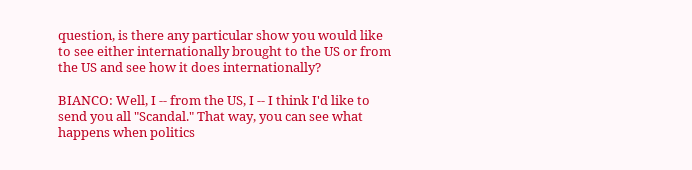question, is there any particular show you would like to see either internationally brought to the US or from the US and see how it does internationally?

BIANCO: Well, I -- from the US, I -- I think I'd like to send you all "Scandal." That way, you can see what happens when politics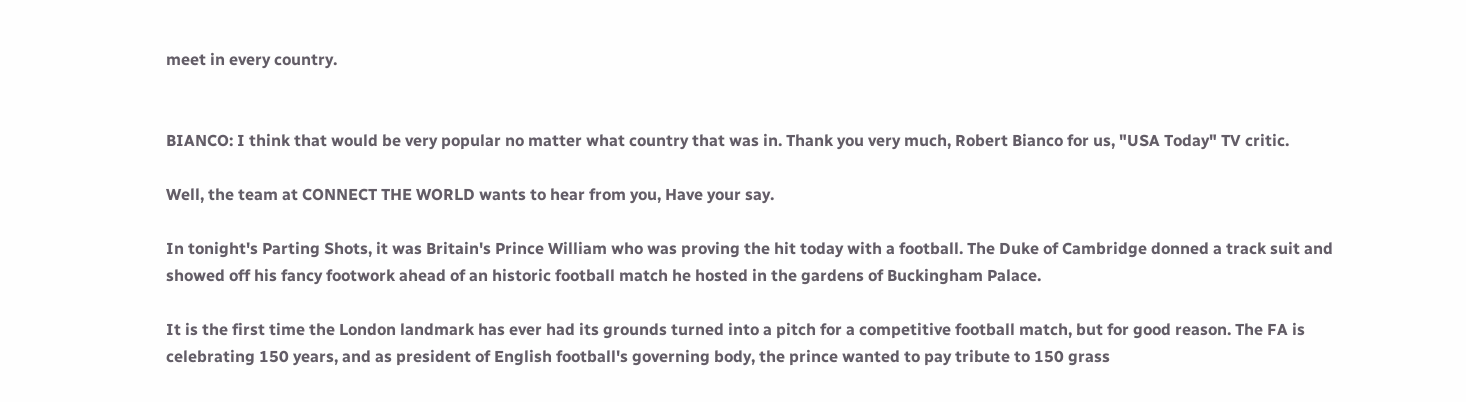meet in every country.


BIANCO: I think that would be very popular no matter what country that was in. Thank you very much, Robert Bianco for us, "USA Today" TV critic.

Well, the team at CONNECT THE WORLD wants to hear from you, Have your say.

In tonight's Parting Shots, it was Britain's Prince William who was proving the hit today with a football. The Duke of Cambridge donned a track suit and showed off his fancy footwork ahead of an historic football match he hosted in the gardens of Buckingham Palace.

It is the first time the London landmark has ever had its grounds turned into a pitch for a competitive football match, but for good reason. The FA is celebrating 150 years, and as president of English football's governing body, the prince wanted to pay tribute to 150 grass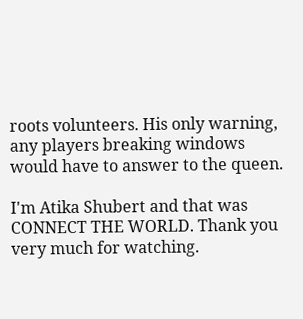roots volunteers. His only warning, any players breaking windows would have to answer to the queen.

I'm Atika Shubert and that was CONNECT THE WORLD. Thank you very much for watching.